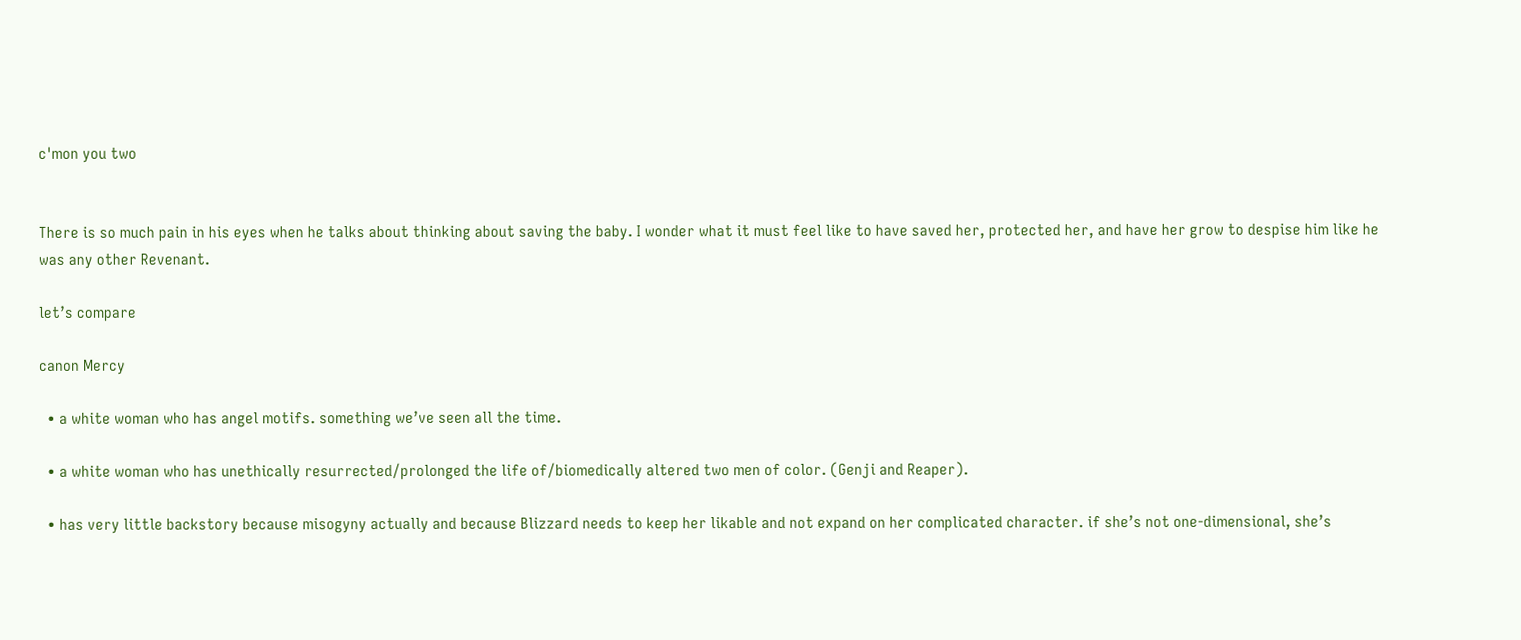c'mon you two


There is so much pain in his eyes when he talks about thinking about saving the baby. I wonder what it must feel like to have saved her, protected her, and have her grow to despise him like he was any other Revenant.

let’s compare

canon Mercy

  • a white woman who has angel motifs. something we’ve seen all the time.

  • a white woman who has unethically resurrected/prolonged the life of/biomedically altered two men of color. (Genji and Reaper).

  • has very little backstory because misogyny actually and because Blizzard needs to keep her likable and not expand on her complicated character. if she’s not one-dimensional, she’s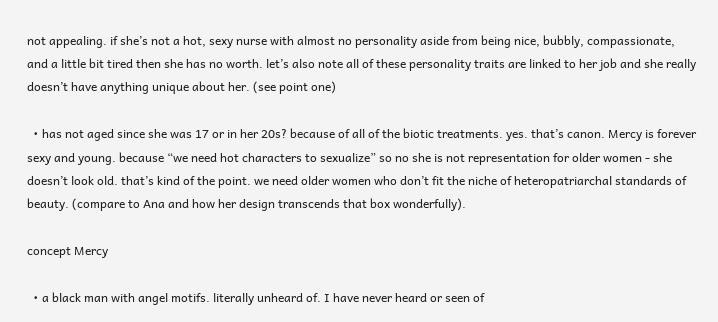not appealing. if she’s not a hot, sexy nurse with almost no personality aside from being nice, bubbly, compassionate, and a little bit tired then she has no worth. let’s also note all of these personality traits are linked to her job and she really doesn’t have anything unique about her. (see point one)

  • has not aged since she was 17 or in her 20s? because of all of the biotic treatments. yes. that’s canon. Mercy is forever sexy and young. because “we need hot characters to sexualize” so no she is not representation for older women - she doesn’t look old. that’s kind of the point. we need older women who don’t fit the niche of heteropatriarchal standards of beauty. (compare to Ana and how her design transcends that box wonderfully).

concept Mercy

  • a black man with angel motifs. literally unheard of. I have never heard or seen of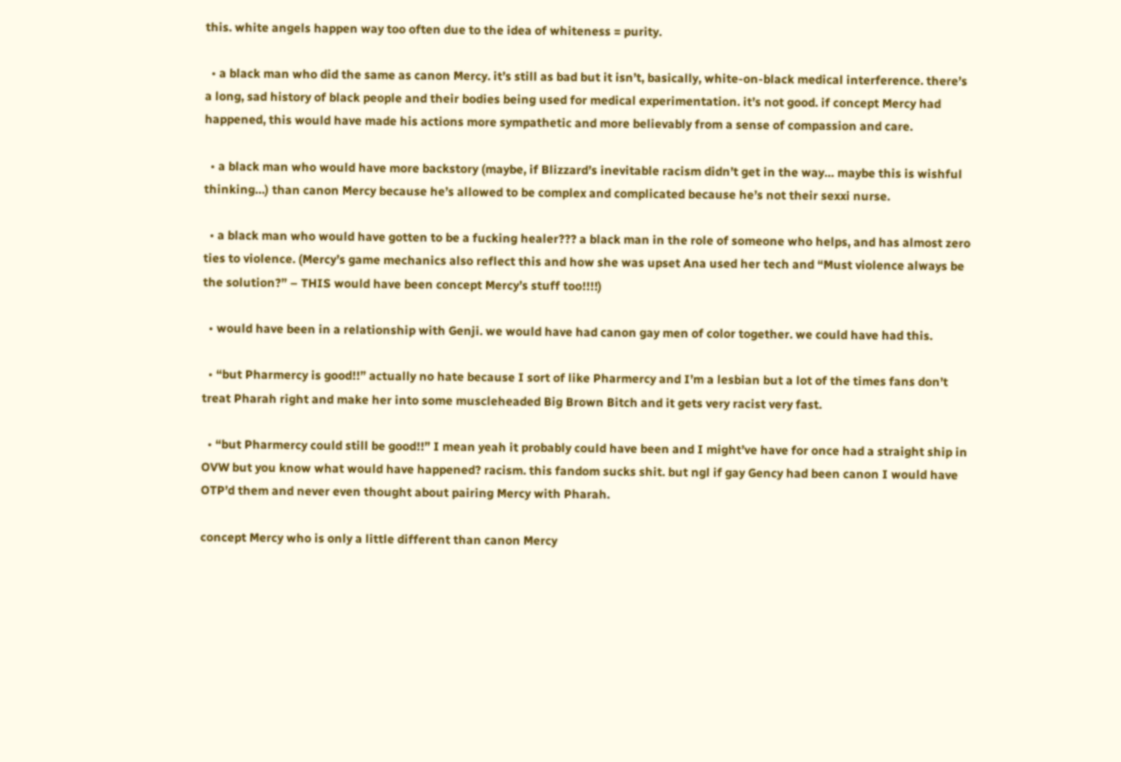this. white angels happen way too often due to the idea of whiteness = purity.

  • a black man who did the same as canon Mercy. it’s still as bad but it isn’t, basically, white-on-black medical interference. there’s a long, sad history of black people and their bodies being used for medical experimentation. it’s not good. if concept Mercy had happened, this would have made his actions more sympathetic and more believably from a sense of compassion and care.

  • a black man who would have more backstory (maybe, if Blizzard’s inevitable racism didn’t get in the way… maybe this is wishful thinking…) than canon Mercy because he’s allowed to be complex and complicated because he’s not their sexxi nurse.

  • a black man who would have gotten to be a fucking healer??? a black man in the role of someone who helps, and has almost zero ties to violence. (Mercy’s game mechanics also reflect this and how she was upset Ana used her tech and “Must violence always be the solution?” – THIS would have been concept Mercy’s stuff too!!!!)

  • would have been in a relationship with Genji. we would have had canon gay men of color together. we could have had this.

  • “but Pharmercy is good!!” actually no hate because I sort of like Pharmercy and I’m a lesbian but a lot of the times fans don’t treat Pharah right and make her into some muscleheaded Big Brown Bitch and it gets very racist very fast.

  • “but Pharmercy could still be good!!” I mean yeah it probably could have been and I might’ve have for once had a straight ship in OVW but you know what would have happened? racism. this fandom sucks shit. but ngl if gay Gency had been canon I would have OTP’d them and never even thought about pairing Mercy with Pharah.

concept Mercy who is only a little different than canon Mercy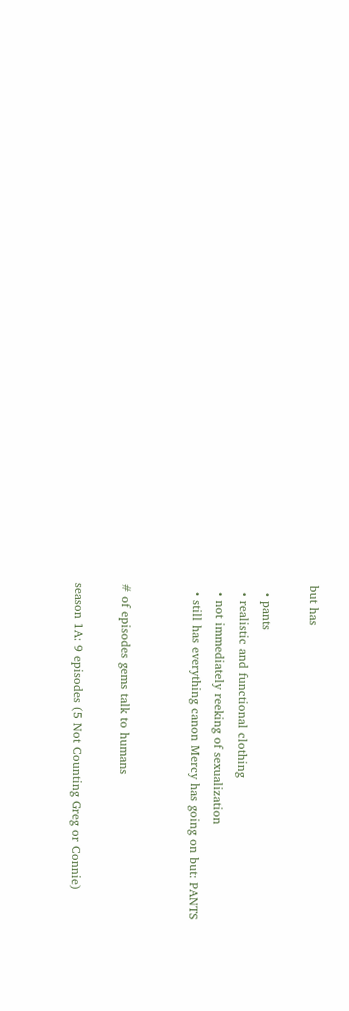but has

  • pants
  • realistic and functional clothing
  • not immediately reeking of sexualization
  • still has everything canon Mercy has going on but: PANTS


# of episodes gems talk to humans

season 1A: 9 episodes (5 Not Counting Greg or Connie)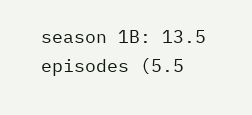season 1B: 13.5 episodes (5.5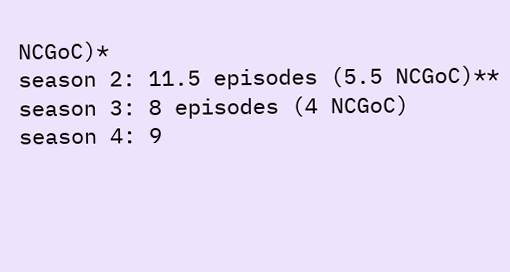NCGoC)*
season 2: 11.5 episodes (5.5 NCGoC)**
season 3: 8 episodes (4 NCGoC)
season 4: 9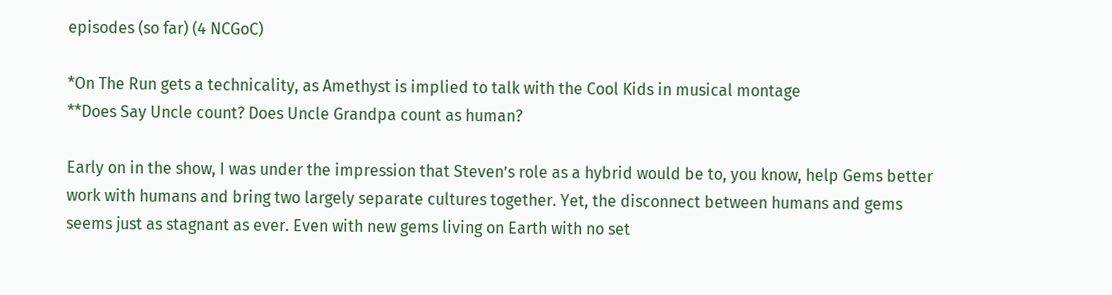episodes (so far) (4 NCGoC)

*On The Run gets a technicality, as Amethyst is implied to talk with the Cool Kids in musical montage
**Does Say Uncle count? Does Uncle Grandpa count as human?

Early on in the show, I was under the impression that Steven’s role as a hybrid would be to, you know, help Gems better work with humans and bring two largely separate cultures together. Yet, the disconnect between humans and gems seems just as stagnant as ever. Even with new gems living on Earth with no set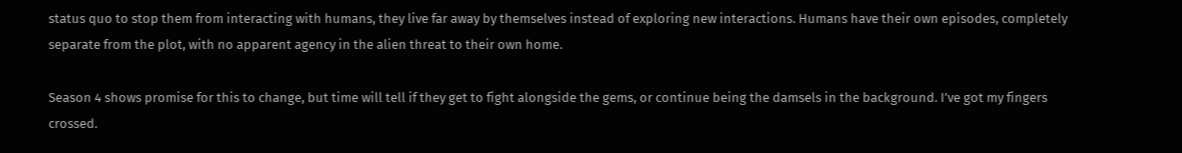status quo to stop them from interacting with humans, they live far away by themselves instead of exploring new interactions. Humans have their own episodes, completely separate from the plot, with no apparent agency in the alien threat to their own home.

Season 4 shows promise for this to change, but time will tell if they get to fight alongside the gems, or continue being the damsels in the background. I’ve got my fingers crossed.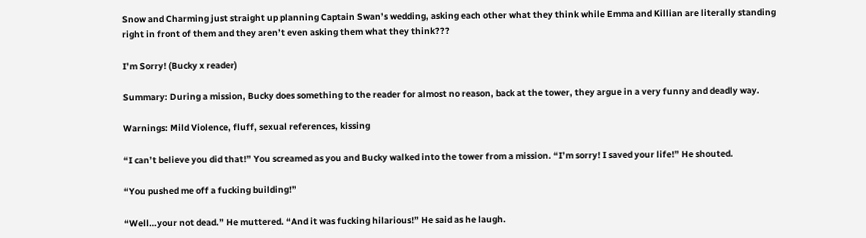Snow and Charming just straight up planning Captain Swan’s wedding, asking each other what they think while Emma and Killian are literally standing right in front of them and they aren’t even asking them what they think???

I’m Sorry! (Bucky x reader)

Summary: During a mission, Bucky does something to the reader for almost no reason, back at the tower, they argue in a very funny and deadly way.

Warnings: Mild Violence, fluff, sexual references, kissing

“I can’t believe you did that!” You screamed as you and Bucky walked into the tower from a mission. “I’m sorry! I saved your life!” He shouted.

“You pushed me off a fucking building!”

“Well…your not dead.” He muttered. “And it was fucking hilarious!” He said as he laugh.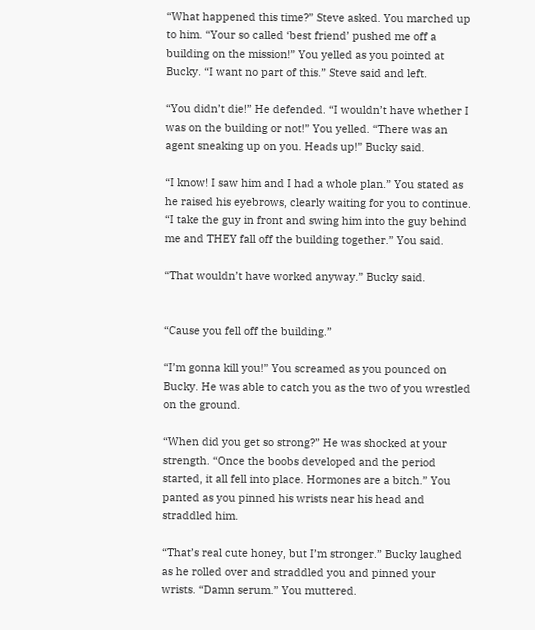“What happened this time?” Steve asked. You marched up to him. “Your so called ‘best friend’ pushed me off a building on the mission!” You yelled as you pointed at Bucky. “I want no part of this.” Steve said and left.

“You didn’t die!” He defended. “I wouldn’t have whether I was on the building or not!” You yelled. “There was an agent sneaking up on you. Heads up!” Bucky said.

“I know! I saw him and I had a whole plan.” You stated as he raised his eyebrows, clearly waiting for you to continue. “I take the guy in front and swing him into the guy behind me and THEY fall off the building together.” You said.

“That wouldn’t have worked anyway.” Bucky said.


“Cause you fell off the building.”

“I’m gonna kill you!” You screamed as you pounced on Bucky. He was able to catch you as the two of you wrestled on the ground.

“When did you get so strong?” He was shocked at your strength. “Once the boobs developed and the period started, it all fell into place. Hormones are a bitch.” You panted as you pinned his wrists near his head and straddled him.

“That’s real cute honey, but I’m stronger.” Bucky laughed as he rolled over and straddled you and pinned your wrists. “Damn serum.” You muttered.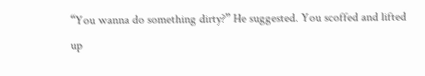“You wanna do something dirty?” He suggested. You scoffed and lifted up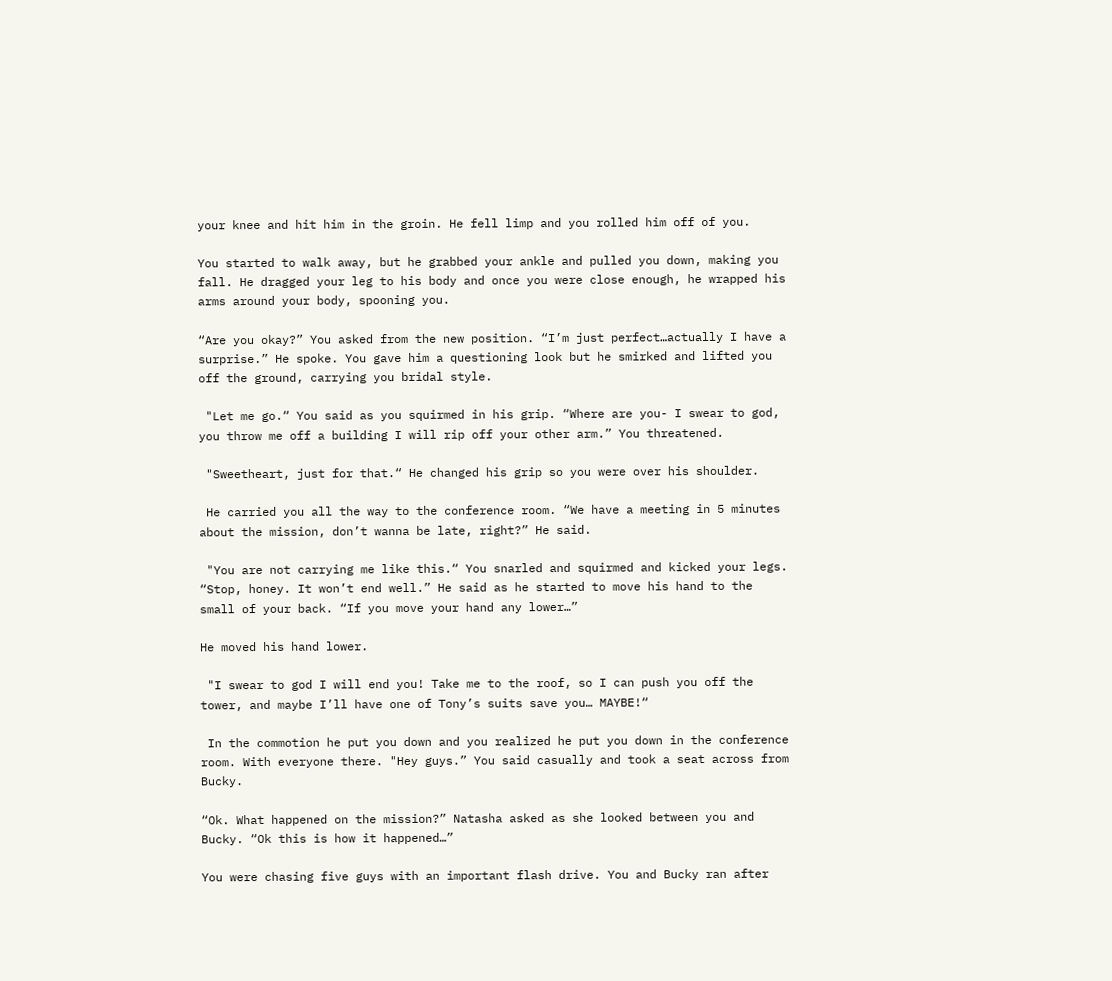your knee and hit him in the groin. He fell limp and you rolled him off of you.

You started to walk away, but he grabbed your ankle and pulled you down, making you fall. He dragged your leg to his body and once you were close enough, he wrapped his arms around your body, spooning you.

“Are you okay?” You asked from the new position. “I’m just perfect…actually I have a surprise.” He spoke. You gave him a questioning look but he smirked and lifted you off the ground, carrying you bridal style.

 "Let me go.“ You said as you squirmed in his grip. “Where are you- I swear to god, you throw me off a building I will rip off your other arm.” You threatened.

 "Sweetheart, just for that.“ He changed his grip so you were over his shoulder.

 He carried you all the way to the conference room. “We have a meeting in 5 minutes about the mission, don’t wanna be late, right?” He said.

 "You are not carrying me like this.“ You snarled and squirmed and kicked your legs. “Stop, honey. It won’t end well.” He said as he started to move his hand to the small of your back. “If you move your hand any lower…”

He moved his hand lower.

 "I swear to god I will end you! Take me to the roof, so I can push you off the tower, and maybe I’ll have one of Tony’s suits save you… MAYBE!“

 In the commotion he put you down and you realized he put you down in the conference room. With everyone there. "Hey guys.” You said casually and took a seat across from Bucky.

“Ok. What happened on the mission?” Natasha asked as she looked between you and Bucky. “Ok this is how it happened…”

You were chasing five guys with an important flash drive. You and Bucky ran after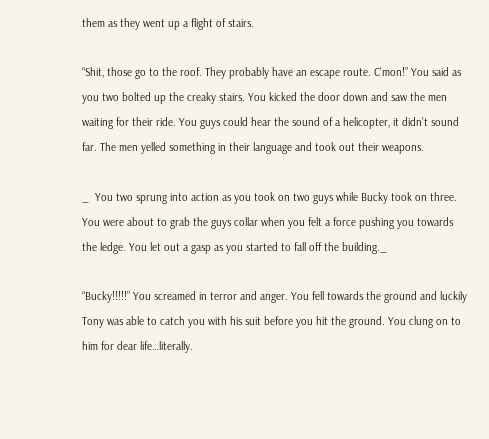them as they went up a flight of stairs.

“Shit, those go to the roof. They probably have an escape route. C'mon!” You said as you two bolted up the creaky stairs. You kicked the door down and saw the men waiting for their ride. You guys could hear the sound of a helicopter, it didn’t sound far. The men yelled something in their language and took out their weapons.

_  You two sprung into action as you took on two guys while Bucky took on three. You were about to grab the guys collar when you felt a force pushing you towards the ledge. You let out a gasp as you started to fall off the building._

“Bucky!!!!!” You screamed in terror and anger. You fell towards the ground and luckily Tony was able to catch you with his suit before you hit the ground. You clung on to him for dear life…literally.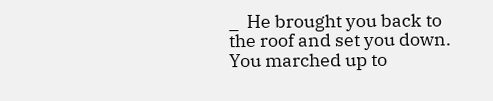_  He brought you back to the roof and set you down. You marched up to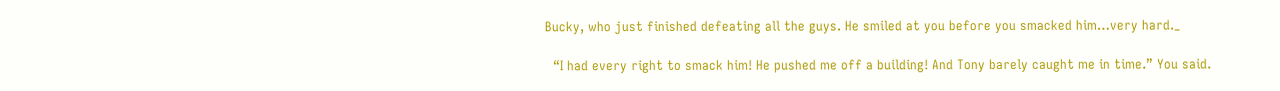Bucky, who just finished defeating all the guys. He smiled at you before you smacked him…very hard._

  “I had every right to smack him! He pushed me off a building! And Tony barely caught me in time.” You said.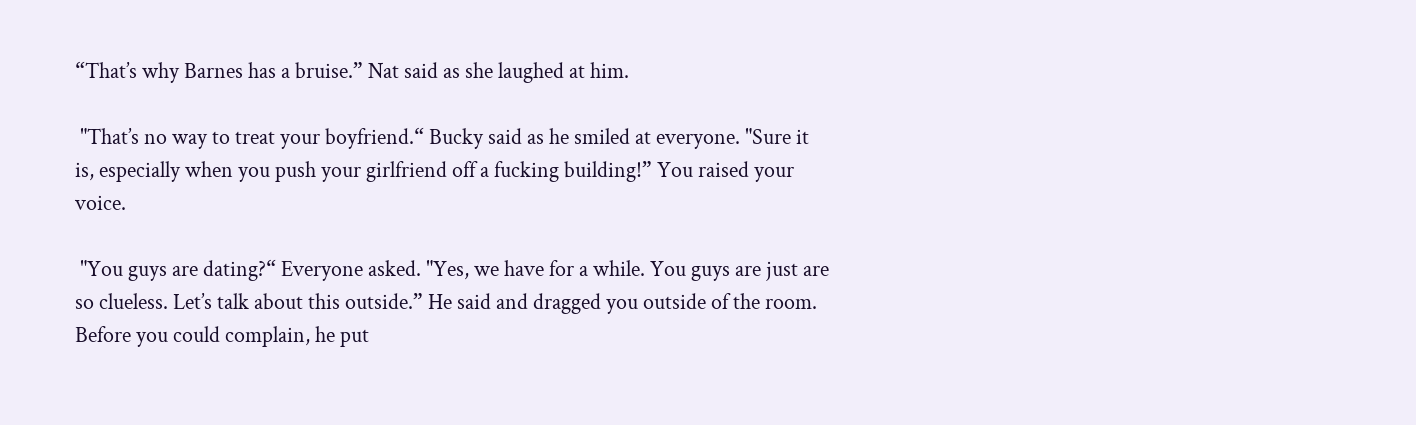“That’s why Barnes has a bruise.” Nat said as she laughed at him.

 "That’s no way to treat your boyfriend.“ Bucky said as he smiled at everyone. "Sure it is, especially when you push your girlfriend off a fucking building!” You raised your voice.

 "You guys are dating?“ Everyone asked. "Yes, we have for a while. You guys are just are so clueless. Let’s talk about this outside.” He said and dragged you outside of the room. Before you could complain, he put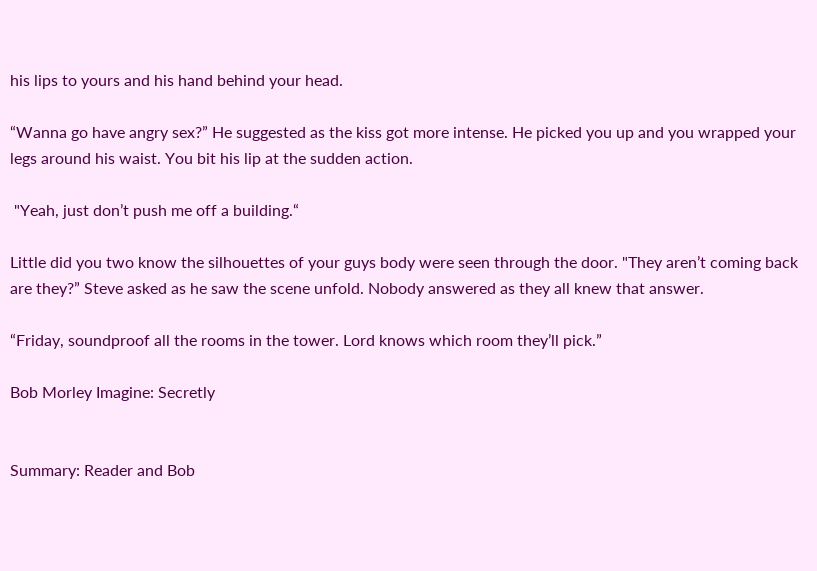his lips to yours and his hand behind your head.

“Wanna go have angry sex?” He suggested as the kiss got more intense. He picked you up and you wrapped your legs around his waist. You bit his lip at the sudden action.

 "Yeah, just don’t push me off a building.“

Little did you two know the silhouettes of your guys body were seen through the door. "They aren’t coming back are they?” Steve asked as he saw the scene unfold. Nobody answered as they all knew that answer.

“Friday, soundproof all the rooms in the tower. Lord knows which room they’ll pick.”

Bob Morley Imagine: Secretly


Summary: Reader and Bob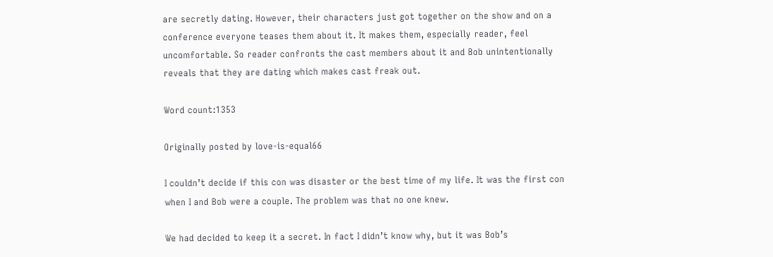are secretly dating. However, their characters just got together on the show and on a conference everyone teases them about it. It makes them, especially reader, feel uncomfortable. So reader confronts the cast members about it and Bob unintentionally reveals that they are dating which makes cast freak out.

Word count:1353

Originally posted by love-is-equal66

I couldn’t decide if this con was disaster or the best time of my life. It was the first con when I and Bob were a couple. The problem was that no one knew.

We had decided to keep it a secret. In fact I didn’t know why, but it was Bob’s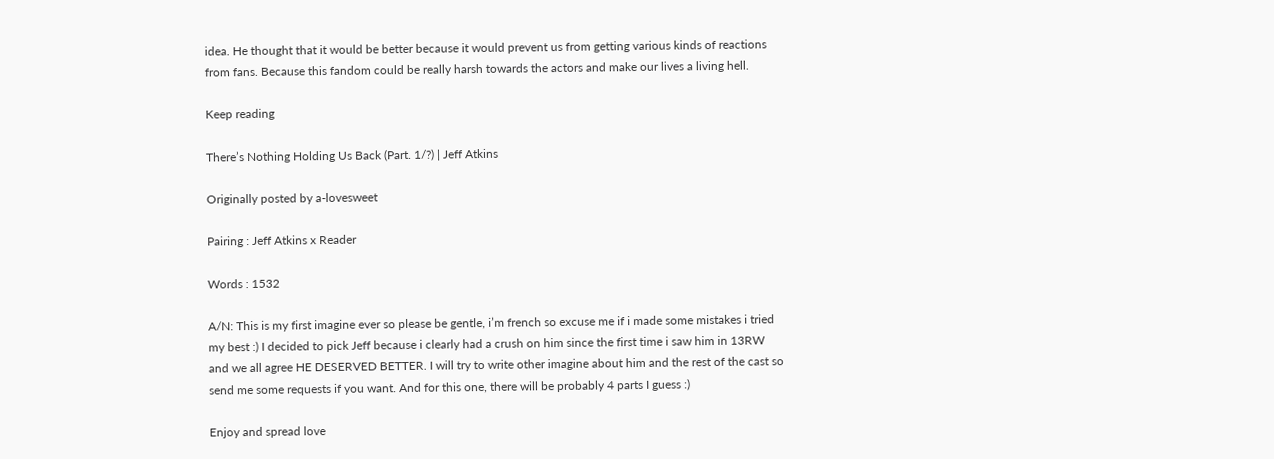idea. He thought that it would be better because it would prevent us from getting various kinds of reactions from fans. Because this fandom could be really harsh towards the actors and make our lives a living hell.

Keep reading

There’s Nothing Holding Us Back (Part. 1/?) | Jeff Atkins

Originally posted by a-lovesweet

Pairing : Jeff Atkins x Reader

Words : 1532

A/N: This is my first imagine ever so please be gentle, i’m french so excuse me if i made some mistakes i tried my best :) I decided to pick Jeff because i clearly had a crush on him since the first time i saw him in 13RW and we all agree HE DESERVED BETTER. I will try to write other imagine about him and the rest of the cast so send me some requests if you want. And for this one, there will be probably 4 parts I guess :)

Enjoy and spread love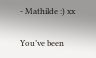- Mathilde :) xx

You’ve been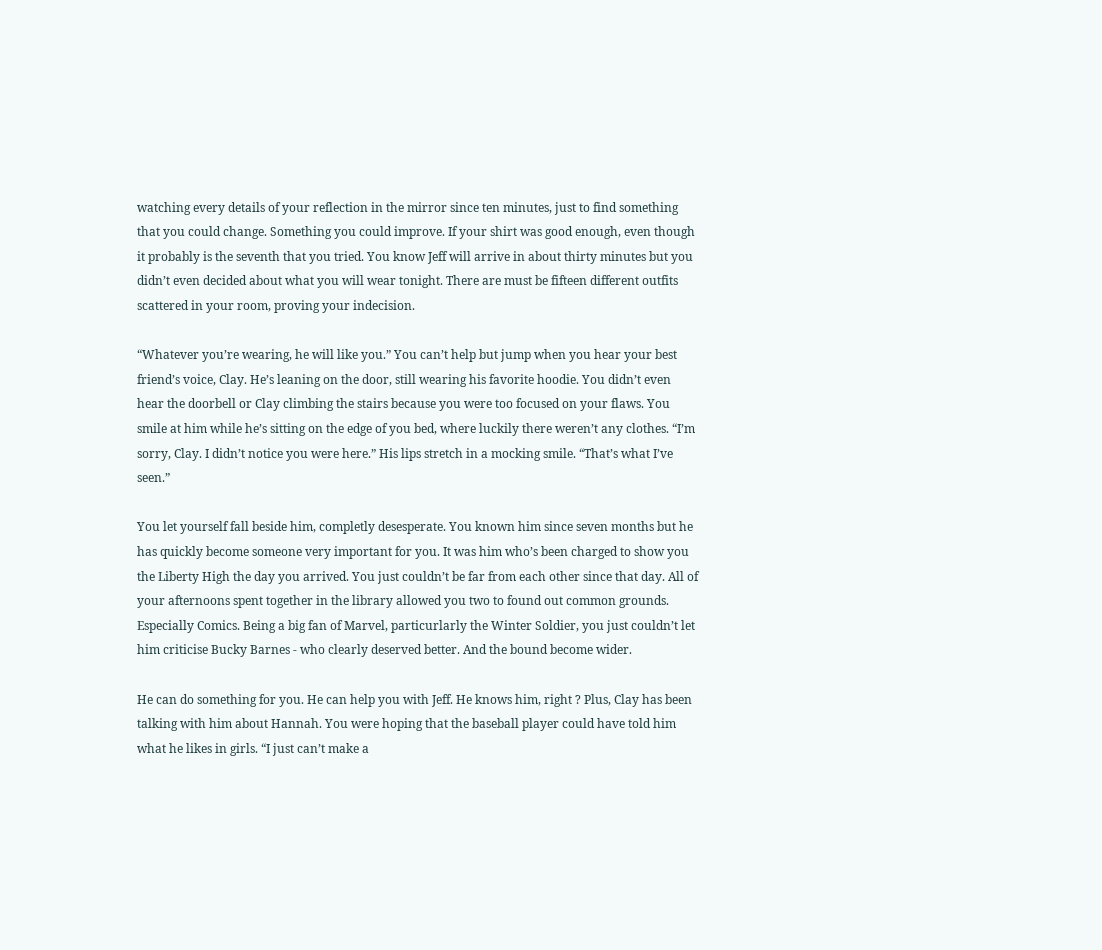watching every details of your reflection in the mirror since ten minutes, just to find something that you could change. Something you could improve. If your shirt was good enough, even though it probably is the seventh that you tried. You know Jeff will arrive in about thirty minutes but you didn’t even decided about what you will wear tonight. There are must be fifteen different outfits scattered in your room, proving your indecision.

“Whatever you’re wearing, he will like you.” You can’t help but jump when you hear your best friend’s voice, Clay. He’s leaning on the door, still wearing his favorite hoodie. You didn’t even hear the doorbell or Clay climbing the stairs because you were too focused on your flaws. You smile at him while he’s sitting on the edge of you bed, where luckily there weren’t any clothes. “I’m sorry, Clay. I didn’t notice you were here.” His lips stretch in a mocking smile. “That’s what I’ve seen.”

You let yourself fall beside him, completly desesperate. You known him since seven months but he has quickly become someone very important for you. It was him who’s been charged to show you the Liberty High the day you arrived. You just couldn’t be far from each other since that day. All of your afternoons spent together in the library allowed you two to found out common grounds. Especially Comics. Being a big fan of Marvel, particurlarly the Winter Soldier, you just couldn’t let him criticise Bucky Barnes - who clearly deserved better. And the bound become wider.

He can do something for you. He can help you with Jeff. He knows him, right ? Plus, Clay has been talking with him about Hannah. You were hoping that the baseball player could have told him what he likes in girls. “I just can’t make a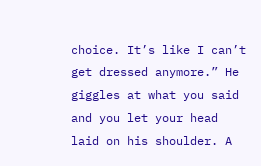choice. It’s like I can’t get dressed anymore.” He giggles at what you said and you let your head laid on his shoulder. A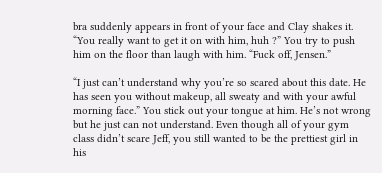bra suddenly appears in front of your face and Clay shakes it. “You really want to get it on with him, huh ?” You try to push him on the floor than laugh with him. “Fuck off, Jensen.”

“I just can’t understand why you’re so scared about this date. He has seen you without makeup, all sweaty and with your awful morning face.” You stick out your tongue at him. He’s not wrong but he just can not understand. Even though all of your gym class didn’t scare Jeff, you still wanted to be the prettiest girl in his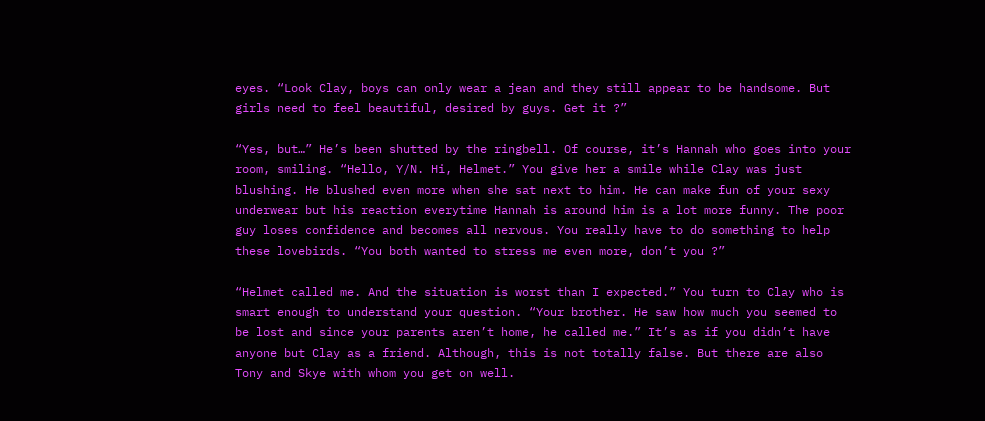eyes. “Look Clay, boys can only wear a jean and they still appear to be handsome. But girls need to feel beautiful, desired by guys. Get it ?”

“Yes, but…” He’s been shutted by the ringbell. Of course, it’s Hannah who goes into your room, smiling. “Hello, Y/N. Hi, Helmet.” You give her a smile while Clay was just blushing. He blushed even more when she sat next to him. He can make fun of your sexy underwear but his reaction everytime Hannah is around him is a lot more funny. The poor guy loses confidence and becomes all nervous. You really have to do something to help these lovebirds. “You both wanted to stress me even more, don’t you ?”

“Helmet called me. And the situation is worst than I expected.” You turn to Clay who is smart enough to understand your question. “Your brother. He saw how much you seemed to be lost and since your parents aren’t home, he called me.” It’s as if you didn’t have anyone but Clay as a friend. Although, this is not totally false. But there are also Tony and Skye with whom you get on well.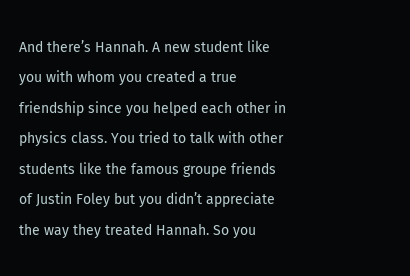And there’s Hannah. A new student like you with whom you created a true friendship since you helped each other in physics class. You tried to talk with other students like the famous groupe friends of Justin Foley but you didn’t appreciate the way they treated Hannah. So you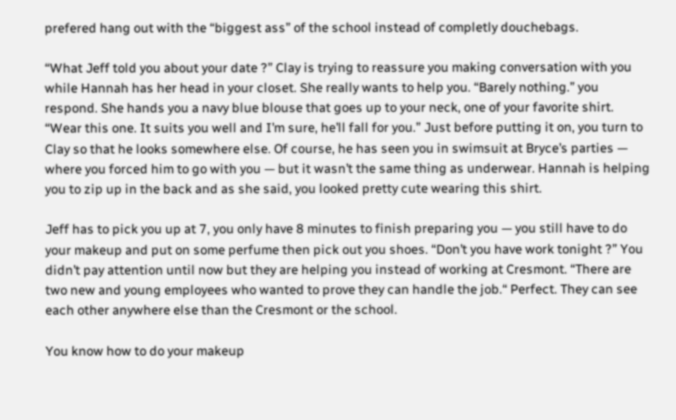prefered hang out with the “biggest ass” of the school instead of completly douchebags.

“What Jeff told you about your date ?” Clay is trying to reassure you making conversation with you while Hannah has her head in your closet. She really wants to help you. “Barely nothing.” you respond. She hands you a navy blue blouse that goes up to your neck, one of your favorite shirt. “Wear this one. It suits you well and I’m sure, he’ll fall for you.” Just before putting it on, you turn to Clay so that he looks somewhere else. Of course, he has seen you in swimsuit at Bryce’s parties — where you forced him to go with you — but it wasn’t the same thing as underwear. Hannah is helping you to zip up in the back and as she said, you looked pretty cute wearing this shirt.

Jeff has to pick you up at 7, you only have 8 minutes to finish preparing you — you still have to do your makeup and put on some perfume then pick out you shoes. “Don’t you have work tonight ?” You didn’t pay attention until now but they are helping you instead of working at Cresmont. “There are two new and young employees who wanted to prove they can handle the job.“ Perfect. They can see each other anywhere else than the Cresmont or the school.

You know how to do your makeup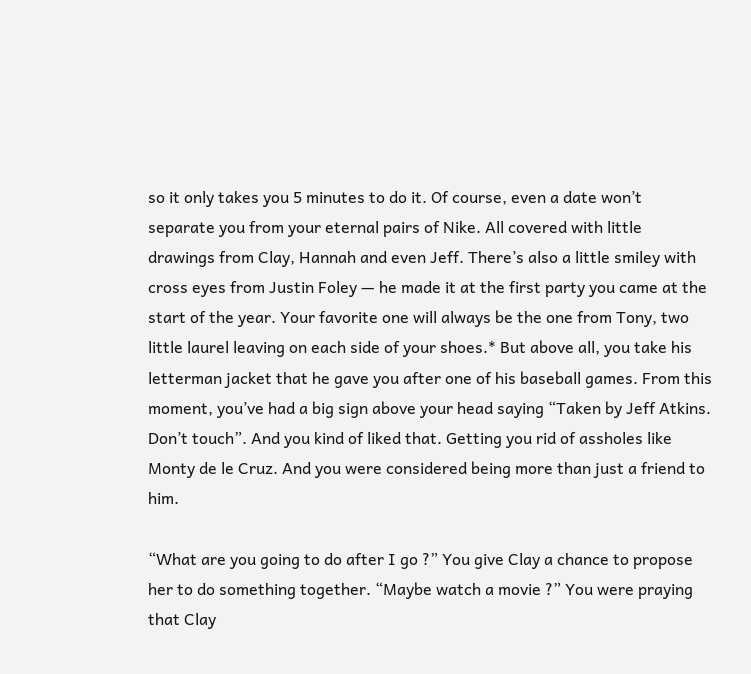so it only takes you 5 minutes to do it. Of course, even a date won’t separate you from your eternal pairs of Nike. All covered with little drawings from Clay, Hannah and even Jeff. There’s also a little smiley with cross eyes from Justin Foley — he made it at the first party you came at the start of the year. Your favorite one will always be the one from Tony, two little laurel leaving on each side of your shoes.* But above all, you take his letterman jacket that he gave you after one of his baseball games. From this moment, you’ve had a big sign above your head saying “Taken by Jeff Atkins. Don’t touch”. And you kind of liked that. Getting you rid of assholes like Monty de le Cruz. And you were considered being more than just a friend to him.

“What are you going to do after I go ?” You give Clay a chance to propose her to do something together. “Maybe watch a movie ?” You were praying that Clay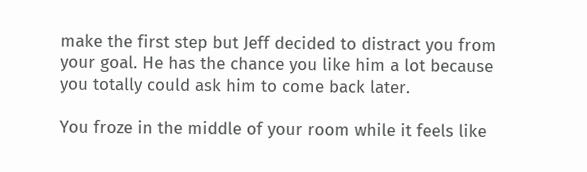make the first step but Jeff decided to distract you from your goal. He has the chance you like him a lot because you totally could ask him to come back later.

You froze in the middle of your room while it feels like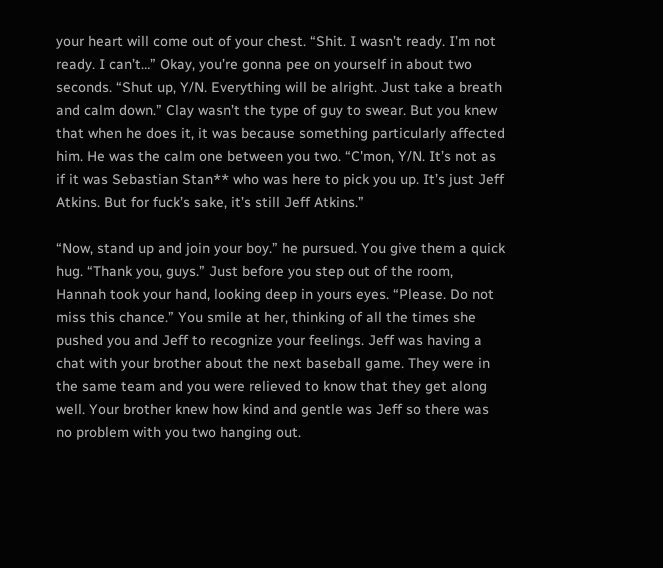your heart will come out of your chest. “Shit. I wasn’t ready. I’m not ready. I can’t…” Okay, you’re gonna pee on yourself in about two seconds. “Shut up, Y/N. Everything will be alright. Just take a breath and calm down.” Clay wasn’t the type of guy to swear. But you knew that when he does it, it was because something particularly affected him. He was the calm one between you two. “C'mon, Y/N. It’s not as if it was Sebastian Stan** who was here to pick you up. It’s just Jeff Atkins. But for fuck’s sake, it’s still Jeff Atkins.”

“Now, stand up and join your boy.” he pursued. You give them a quick hug. “Thank you, guys.” Just before you step out of the room, Hannah took your hand, looking deep in yours eyes. “Please. Do not miss this chance.” You smile at her, thinking of all the times she pushed you and Jeff to recognize your feelings. Jeff was having a chat with your brother about the next baseball game. They were in the same team and you were relieved to know that they get along well. Your brother knew how kind and gentle was Jeff so there was no problem with you two hanging out.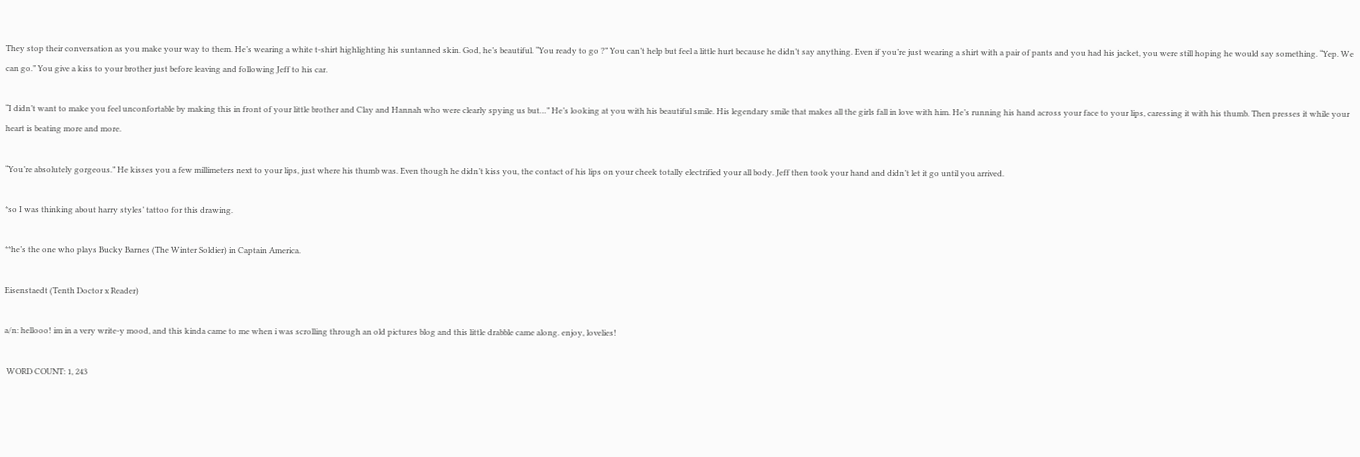They stop their conversation as you make your way to them. He’s wearing a white t-shirt highlighting his suntanned skin. God, he’s beautiful. “You ready to go ?” You can’t help but feel a little hurt because he didn’t say anything. Even if you’re just wearing a shirt with a pair of pants and you had his jacket, you were still hoping he would say something. “Yep. We can go.” You give a kiss to your brother just before leaving and following Jeff to his car.

“I didn’t want to make you feel unconfortable by making this in front of your little brother and Clay and Hannah who were clearly spying us but…” He’s looking at you with his beautiful smile. His legendary smile that makes all the girls fall in love with him. He’s running his hand across your face to your lips, caressing it with his thumb. Then presses it while your heart is beating more and more.

“You’re absolutely gorgeous.” He kisses you a few millimeters next to your lips, just where his thumb was. Even though he didn’t kiss you, the contact of his lips on your cheek totally electrified your all body. Jeff then took your hand and didn’t let it go until you arrived.

*so I was thinking about harry styles’ tattoo for this drawing.

**he’s the one who plays Bucky Barnes (The Winter Soldier) in Captain America.

Eisenstaedt (Tenth Doctor x Reader)

a/n: hellooo! im in a very write-y mood, and this kinda came to me when i was scrolling through an old pictures blog and this little drabble came along. enjoy, lovelies!

 WORD COUNT: 1, 243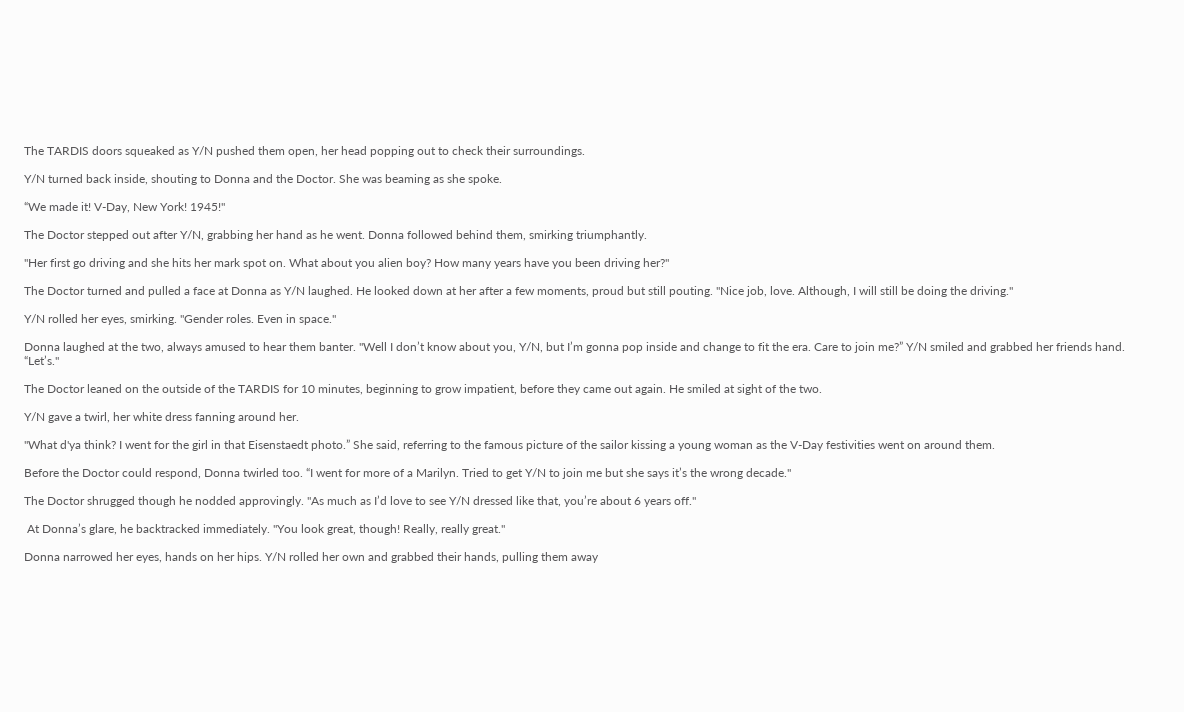The TARDIS doors squeaked as Y/N pushed them open, her head popping out to check their surroundings.

Y/N turned back inside, shouting to Donna and the Doctor. She was beaming as she spoke.

“We made it! V-Day, New York! 1945!"

The Doctor stepped out after Y/N, grabbing her hand as he went. Donna followed behind them, smirking triumphantly.

"Her first go driving and she hits her mark spot on. What about you alien boy? How many years have you been driving her?"

The Doctor turned and pulled a face at Donna as Y/N laughed. He looked down at her after a few moments, proud but still pouting. "Nice job, love. Although, I will still be doing the driving."

Y/N rolled her eyes, smirking. "Gender roles. Even in space."

Donna laughed at the two, always amused to hear them banter. "Well I don’t know about you, Y/N, but I’m gonna pop inside and change to fit the era. Care to join me?” Y/N smiled and grabbed her friends hand. “Let’s."

The Doctor leaned on the outside of the TARDIS for 10 minutes, beginning to grow impatient, before they came out again. He smiled at sight of the two.

Y/N gave a twirl, her white dress fanning around her.

"What d'ya think? I went for the girl in that Eisenstaedt photo.” She said, referring to the famous picture of the sailor kissing a young woman as the V-Day festivities went on around them.

Before the Doctor could respond, Donna twirled too. “I went for more of a Marilyn. Tried to get Y/N to join me but she says it’s the wrong decade."

The Doctor shrugged though he nodded approvingly. "As much as I’d love to see Y/N dressed like that, you’re about 6 years off."

 At Donna’s glare, he backtracked immediately. "You look great, though! Really, really great."

Donna narrowed her eyes, hands on her hips. Y/N rolled her own and grabbed their hands, pulling them away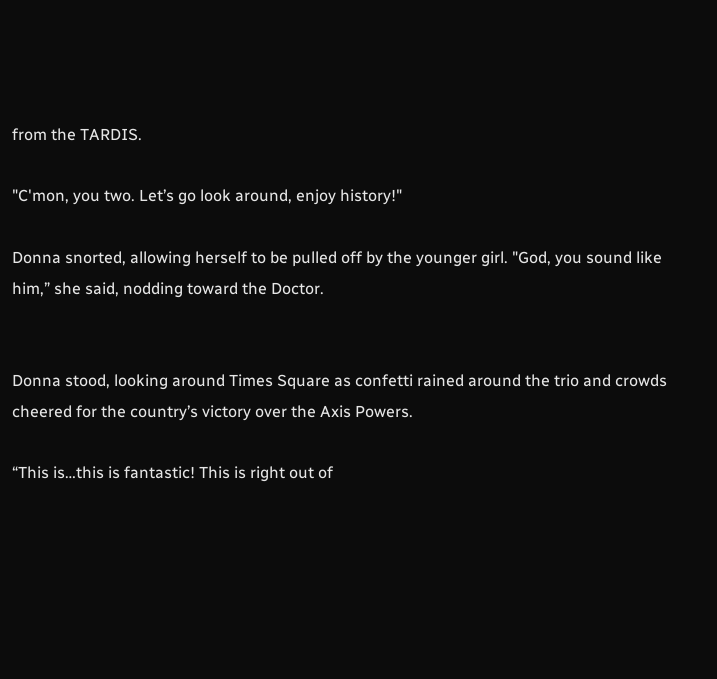from the TARDIS.

"C'mon, you two. Let’s go look around, enjoy history!"

Donna snorted, allowing herself to be pulled off by the younger girl. "God, you sound like him,” she said, nodding toward the Doctor.


Donna stood, looking around Times Square as confetti rained around the trio and crowds cheered for the country’s victory over the Axis Powers.

“This is…this is fantastic! This is right out of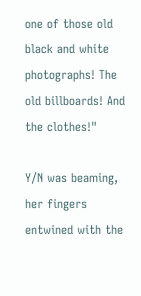one of those old black and white photographs! The old billboards! And the clothes!"

Y/N was beaming, her fingers entwined with the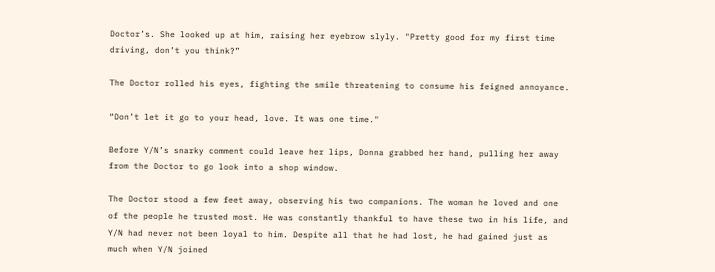Doctor’s. She looked up at him, raising her eyebrow slyly. "Pretty good for my first time driving, don’t you think?”

The Doctor rolled his eyes, fighting the smile threatening to consume his feigned annoyance.

“Don’t let it go to your head, love. It was one time."

Before Y/N’s snarky comment could leave her lips, Donna grabbed her hand, pulling her away from the Doctor to go look into a shop window.

The Doctor stood a few feet away, observing his two companions. The woman he loved and one of the people he trusted most. He was constantly thankful to have these two in his life, and Y/N had never not been loyal to him. Despite all that he had lost, he had gained just as much when Y/N joined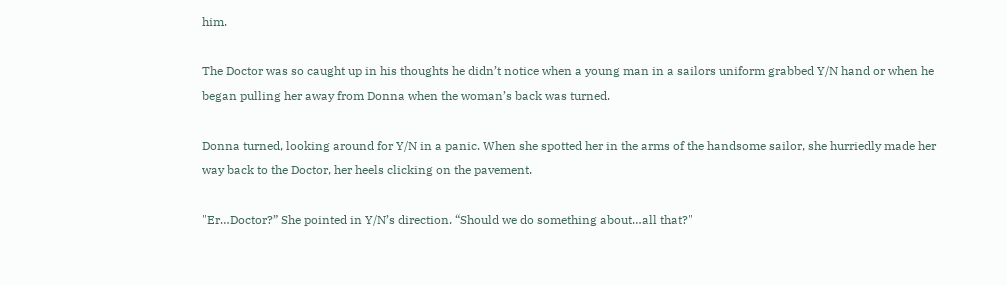him.

The Doctor was so caught up in his thoughts he didn’t notice when a young man in a sailors uniform grabbed Y/N hand or when he began pulling her away from Donna when the woman’s back was turned.

Donna turned, looking around for Y/N in a panic. When she spotted her in the arms of the handsome sailor, she hurriedly made her way back to the Doctor, her heels clicking on the pavement.

"Er…Doctor?” She pointed in Y/N’s direction. “Should we do something about…all that?"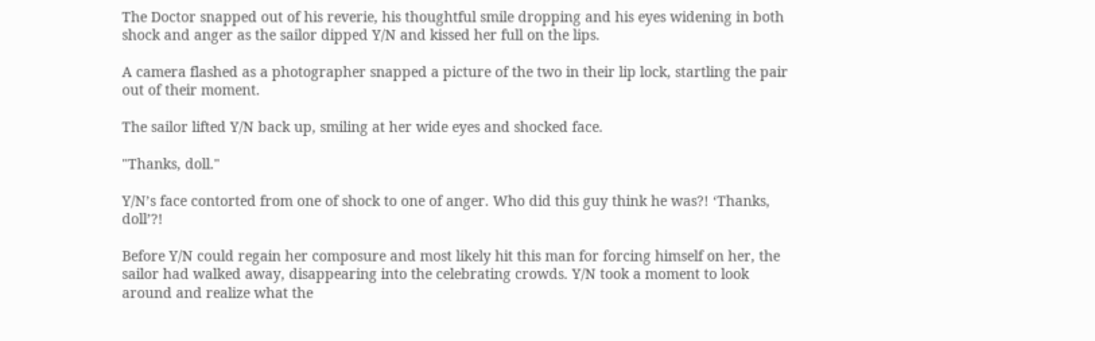The Doctor snapped out of his reverie, his thoughtful smile dropping and his eyes widening in both shock and anger as the sailor dipped Y/N and kissed her full on the lips.

A camera flashed as a photographer snapped a picture of the two in their lip lock, startling the pair out of their moment.

The sailor lifted Y/N back up, smiling at her wide eyes and shocked face.

"Thanks, doll."

Y/N’s face contorted from one of shock to one of anger. Who did this guy think he was?! ‘Thanks, doll’?!

Before Y/N could regain her composure and most likely hit this man for forcing himself on her, the sailor had walked away, disappearing into the celebrating crowds. Y/N took a moment to look around and realize what the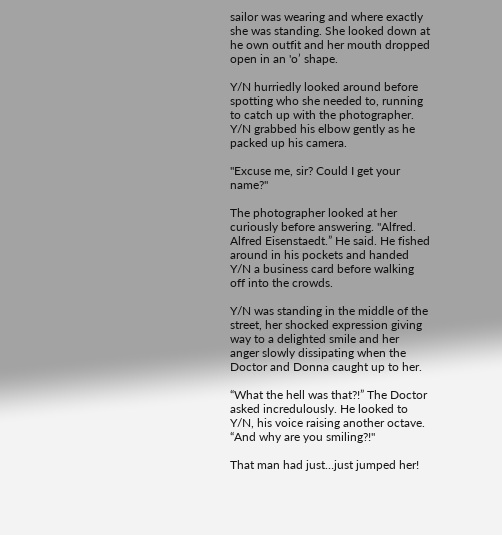sailor was wearing and where exactly she was standing. She looked down at he own outfit and her mouth dropped open in an 'o’ shape.

Y/N hurriedly looked around before spotting who she needed to, running to catch up with the photographer. Y/N grabbed his elbow gently as he packed up his camera.

"Excuse me, sir? Could I get your name?"

The photographer looked at her curiously before answering. "Alfred. Alfred Eisenstaedt.” He said. He fished around in his pockets and handed Y/N a business card before walking off into the crowds.

Y/N was standing in the middle of the street, her shocked expression giving way to a delighted smile and her anger slowly dissipating when the Doctor and Donna caught up to her.

“What the hell was that?!” The Doctor asked incredulously. He looked to Y/N, his voice raising another octave. “And why are you smiling?!"

That man had just…just jumped her!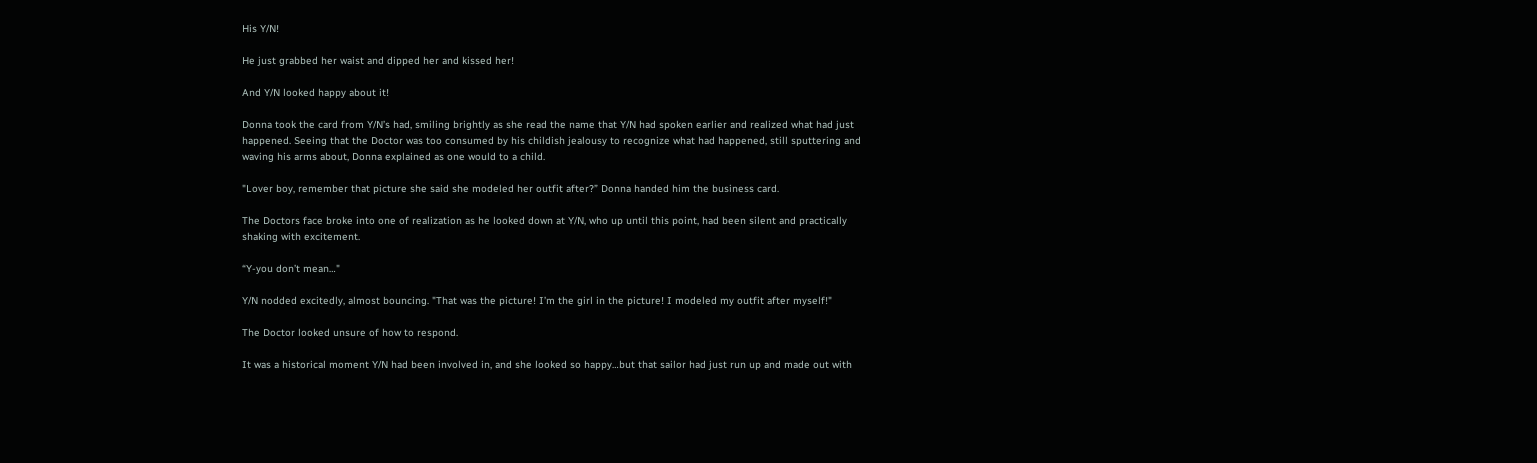His Y/N!

He just grabbed her waist and dipped her and kissed her!

And Y/N looked happy about it!

Donna took the card from Y/N’s had, smiling brightly as she read the name that Y/N had spoken earlier and realized what had just happened. Seeing that the Doctor was too consumed by his childish jealousy to recognize what had happened, still sputtering and waving his arms about, Donna explained as one would to a child.

"Lover boy, remember that picture she said she modeled her outfit after?” Donna handed him the business card.

The Doctors face broke into one of realization as he looked down at Y/N, who up until this point, had been silent and practically shaking with excitement.

“Y-you don’t mean…"

Y/N nodded excitedly, almost bouncing. "That was the picture! I’m the girl in the picture! I modeled my outfit after myself!"

The Doctor looked unsure of how to respond.

It was a historical moment Y/N had been involved in, and she looked so happy…but that sailor had just run up and made out with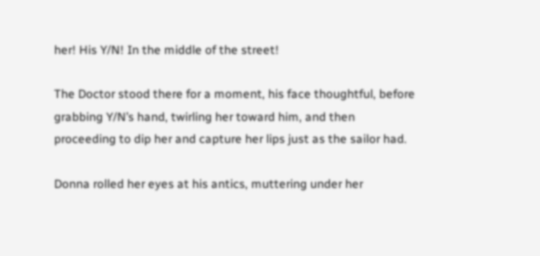her! His Y/N! In the middle of the street!

The Doctor stood there for a moment, his face thoughtful, before grabbing Y/N’s hand, twirling her toward him, and then proceeding to dip her and capture her lips just as the sailor had.

Donna rolled her eyes at his antics, muttering under her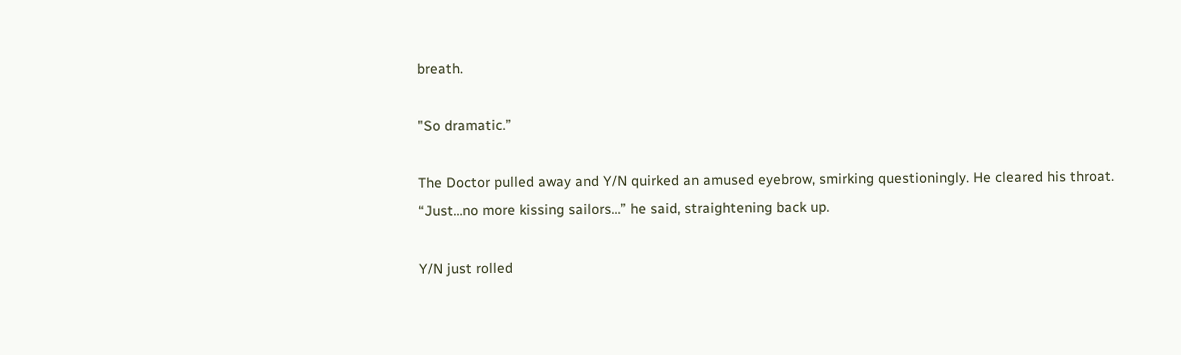breath.

"So dramatic.”

The Doctor pulled away and Y/N quirked an amused eyebrow, smirking questioningly. He cleared his throat. “Just…no more kissing sailors…” he said, straightening back up.

Y/N just rolled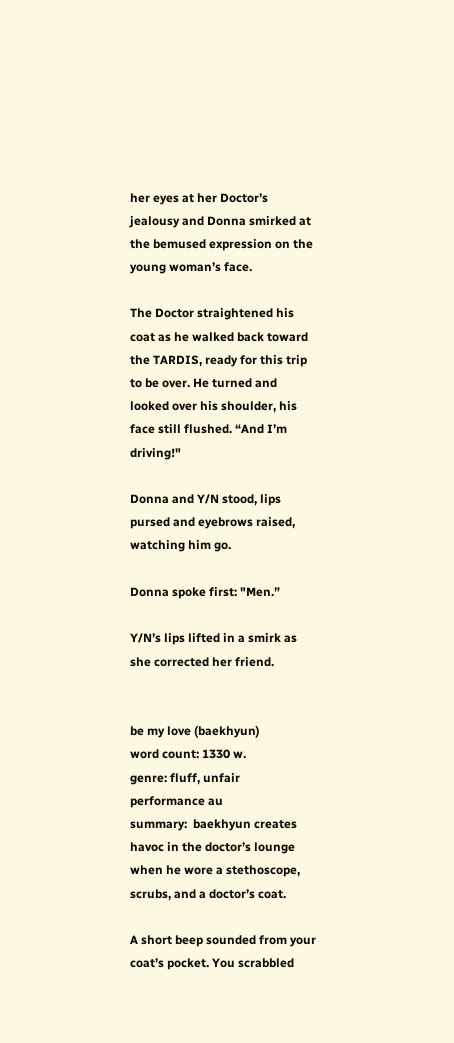her eyes at her Doctor’s jealousy and Donna smirked at the bemused expression on the young woman’s face.

The Doctor straightened his coat as he walked back toward the TARDIS, ready for this trip to be over. He turned and looked over his shoulder, his face still flushed. “And I’m driving!"

Donna and Y/N stood, lips pursed and eyebrows raised, watching him go.

Donna spoke first: "Men.”

Y/N’s lips lifted in a smirk as she corrected her friend.


be my love (baekhyun)
word count: 1330 w.
genre: fluff, unfair performance au
summary:  baekhyun creates havoc in the doctor’s lounge when he wore a stethoscope, scrubs, and a doctor’s coat.

A short beep sounded from your coat’s pocket. You scrabbled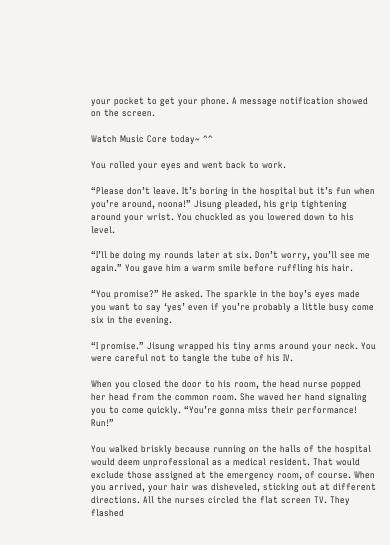your pocket to get your phone. A message notification showed on the screen.

Watch Music Core today~ ^^

You rolled your eyes and went back to work.

“Please don’t leave. It’s boring in the hospital but it’s fun when you’re around, noona!” Jisung pleaded, his grip tightening around your wrist. You chuckled as you lowered down to his level.

“I’ll be doing my rounds later at six. Don’t worry, you’ll see me again.” You gave him a warm smile before ruffling his hair.

“You promise?” He asked. The sparkle in the boy’s eyes made you want to say ‘yes’ even if you’re probably a little busy come six in the evening.

“I promise.” Jisung wrapped his tiny arms around your neck. You were careful not to tangle the tube of his IV.

When you closed the door to his room, the head nurse popped her head from the common room. She waved her hand signaling you to come quickly. “You’re gonna miss their performance! Run!”

You walked briskly because running on the halls of the hospital would deem unprofessional as a medical resident. That would exclude those assigned at the emergency room, of course. When you arrived, your hair was disheveled, sticking out at different directions. All the nurses circled the flat screen TV. They flashed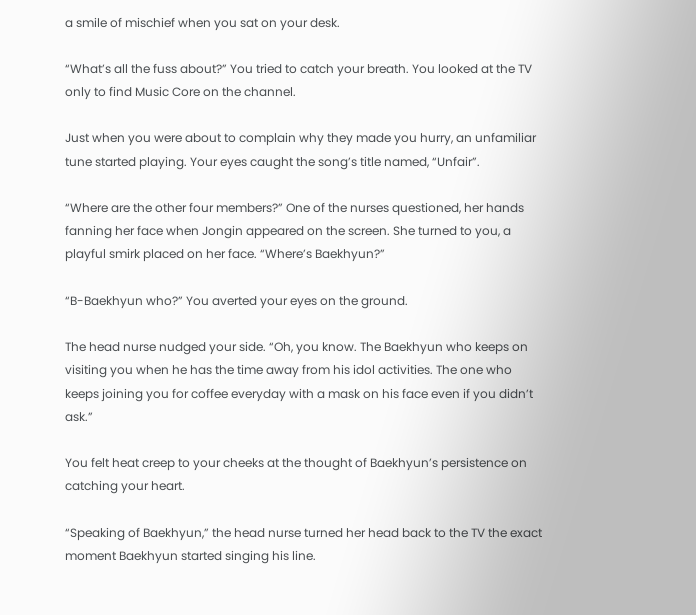a smile of mischief when you sat on your desk.

“What’s all the fuss about?” You tried to catch your breath. You looked at the TV only to find Music Core on the channel.

Just when you were about to complain why they made you hurry, an unfamiliar tune started playing. Your eyes caught the song’s title named, “Unfair”.

“Where are the other four members?” One of the nurses questioned, her hands fanning her face when Jongin appeared on the screen. She turned to you, a playful smirk placed on her face. “Where’s Baekhyun?”

“B-Baekhyun who?” You averted your eyes on the ground.

The head nurse nudged your side. “Oh, you know. The Baekhyun who keeps on visiting you when he has the time away from his idol activities. The one who keeps joining you for coffee everyday with a mask on his face even if you didn’t ask.”

You felt heat creep to your cheeks at the thought of Baekhyun’s persistence on catching your heart.

“Speaking of Baekhyun,” the head nurse turned her head back to the TV the exact moment Baekhyun started singing his line.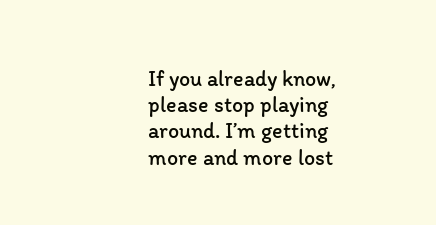If you already know, please stop playing around. I’m getting more and more lost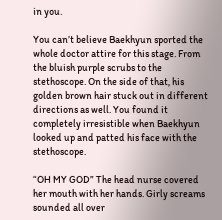in you.

You can’t believe Baekhyun sported the whole doctor attire for this stage. From the bluish purple scrubs to the stethoscope. On the side of that, his golden brown hair stuck out in different directions as well. You found it completely irresistible when Baekhyun looked up and patted his face with the stethoscope.

“OH MY GOD” The head nurse covered her mouth with her hands. Girly screams sounded all over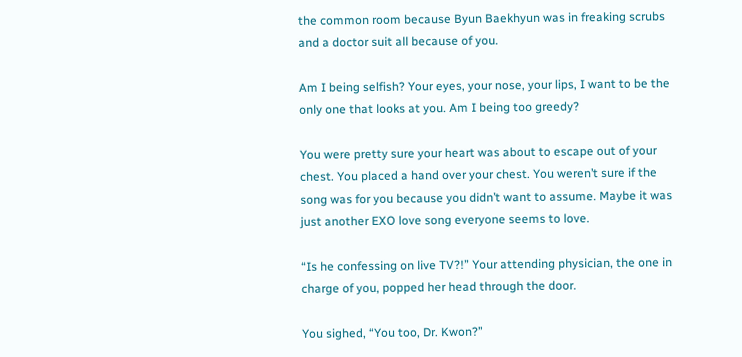the common room because Byun Baekhyun was in freaking scrubs and a doctor suit all because of you.

Am I being selfish? Your eyes, your nose, your lips, I want to be the only one that looks at you. Am I being too greedy?

You were pretty sure your heart was about to escape out of your chest. You placed a hand over your chest. You weren’t sure if the song was for you because you didn’t want to assume. Maybe it was just another EXO love song everyone seems to love.

“Is he confessing on live TV?!” Your attending physician, the one in charge of you, popped her head through the door.

You sighed, “You too, Dr. Kwon?”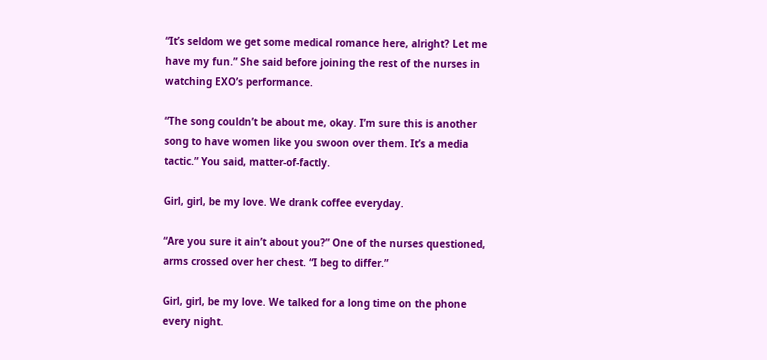“It’s seldom we get some medical romance here, alright? Let me have my fun.” She said before joining the rest of the nurses in watching EXO’s performance.

“The song couldn’t be about me, okay. I’m sure this is another song to have women like you swoon over them. It’s a media tactic.” You said, matter-of-factly.

Girl, girl, be my love. We drank coffee everyday.

“Are you sure it ain’t about you?” One of the nurses questioned, arms crossed over her chest. “I beg to differ.”

Girl, girl, be my love. We talked for a long time on the phone every night.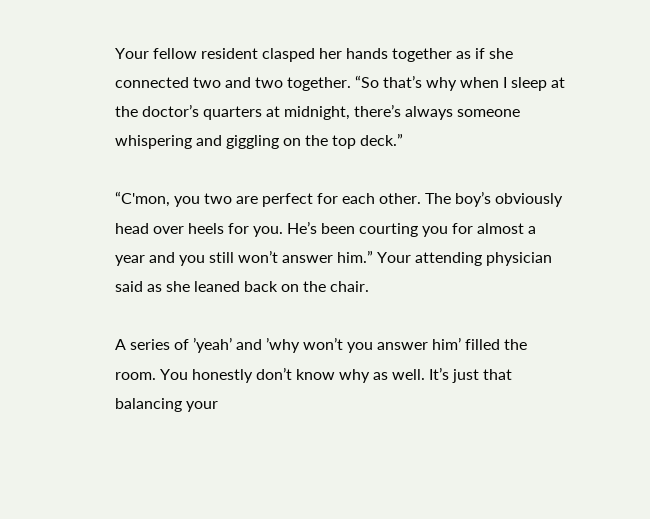Your fellow resident clasped her hands together as if she connected two and two together. “So that’s why when I sleep at the doctor’s quarters at midnight, there’s always someone whispering and giggling on the top deck.”

“C'mon, you two are perfect for each other. The boy’s obviously head over heels for you. He’s been courting you for almost a year and you still won’t answer him.” Your attending physician said as she leaned back on the chair.

A series of ’yeah’ and ’why won’t you answer him’ filled the room. You honestly don’t know why as well. It’s just that balancing your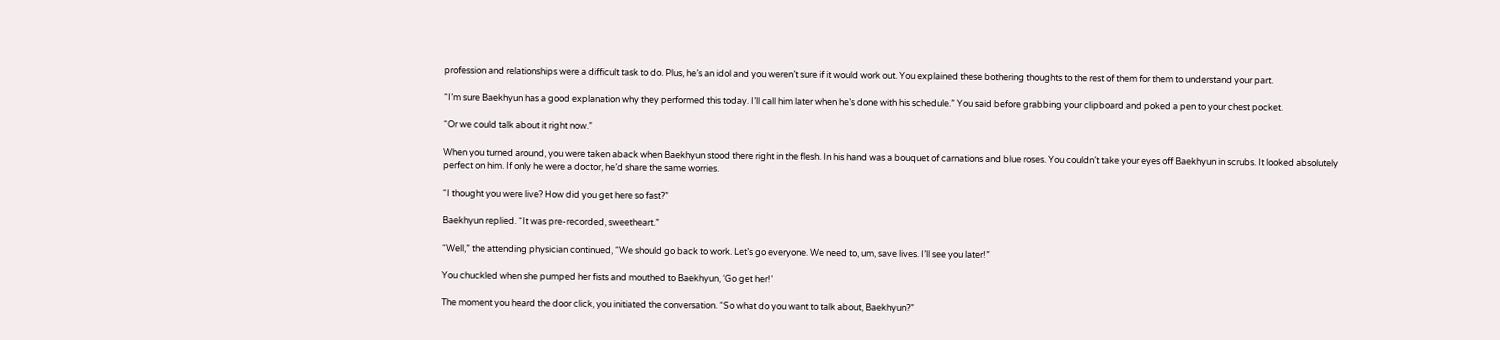profession and relationships were a difficult task to do. Plus, he’s an idol and you weren’t sure if it would work out. You explained these bothering thoughts to the rest of them for them to understand your part.

“I’m sure Baekhyun has a good explanation why they performed this today. I’ll call him later when he’s done with his schedule.” You said before grabbing your clipboard and poked a pen to your chest pocket.

“Or we could talk about it right now.”

When you turned around, you were taken aback when Baekhyun stood there right in the flesh. In his hand was a bouquet of carnations and blue roses. You couldn’t take your eyes off Baekhyun in scrubs. It looked absolutely perfect on him. If only he were a doctor, he’d share the same worries.

“I thought you were live? How did you get here so fast?”

Baekhyun replied. “It was pre-recorded, sweetheart.”

“Well,” the attending physician continued, “We should go back to work. Let’s go everyone. We need to, um, save lives. I’ll see you later!”

You chuckled when she pumped her fists and mouthed to Baekhyun, ‘Go get her!’

The moment you heard the door click, you initiated the conversation. “So what do you want to talk about, Baekhyun?”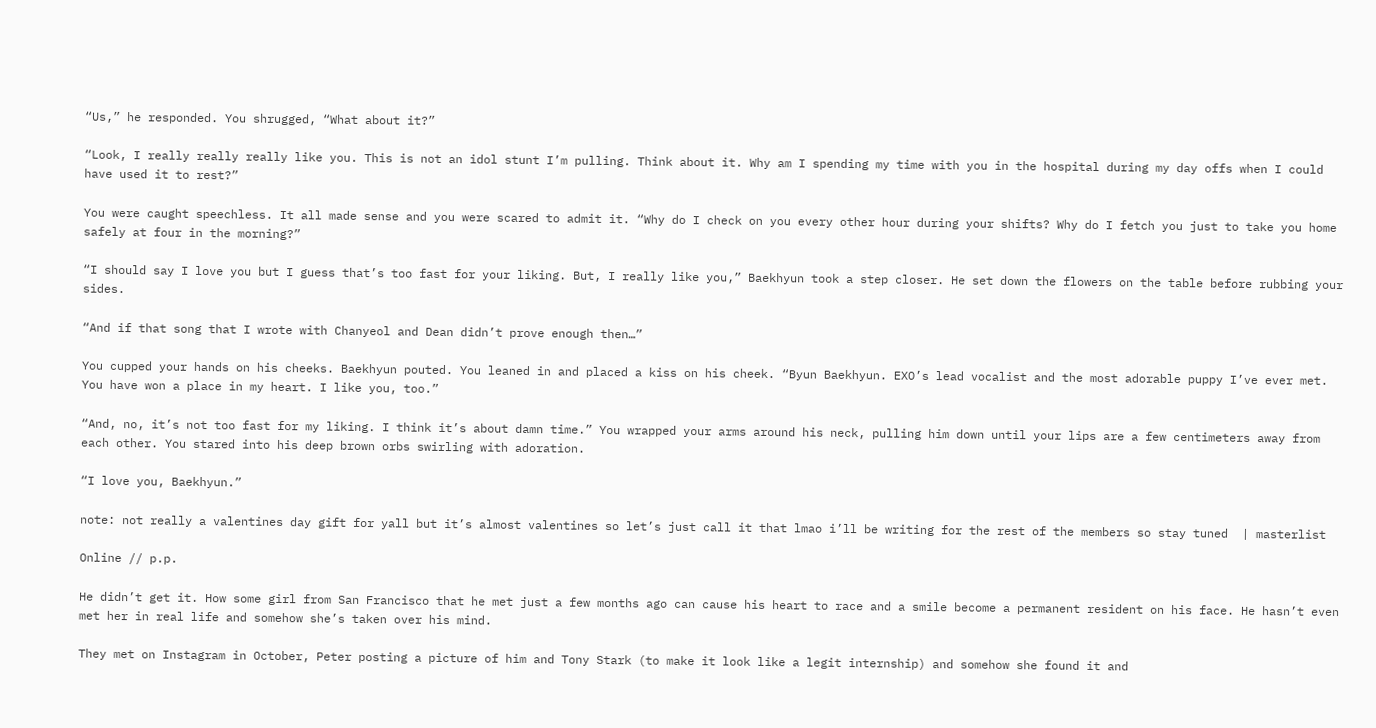“Us,” he responded. You shrugged, “What about it?”

“Look, I really really really like you. This is not an idol stunt I’m pulling. Think about it. Why am I spending my time with you in the hospital during my day offs when I could have used it to rest?”

You were caught speechless. It all made sense and you were scared to admit it. “Why do I check on you every other hour during your shifts? Why do I fetch you just to take you home safely at four in the morning?”

“I should say I love you but I guess that’s too fast for your liking. But, I really like you,” Baekhyun took a step closer. He set down the flowers on the table before rubbing your sides.

“And if that song that I wrote with Chanyeol and Dean didn’t prove enough then…”

You cupped your hands on his cheeks. Baekhyun pouted. You leaned in and placed a kiss on his cheek. “Byun Baekhyun. EXO’s lead vocalist and the most adorable puppy I’ve ever met. You have won a place in my heart. I like you, too.”

“And, no, it’s not too fast for my liking. I think it’s about damn time.” You wrapped your arms around his neck, pulling him down until your lips are a few centimeters away from each other. You stared into his deep brown orbs swirling with adoration.

“I love you, Baekhyun.”

note: not really a valentines day gift for yall but it’s almost valentines so let’s just call it that lmao i’ll be writing for the rest of the members so stay tuned  | masterlist

Online // p.p.

He didn’t get it. How some girl from San Francisco that he met just a few months ago can cause his heart to race and a smile become a permanent resident on his face. He hasn’t even met her in real life and somehow she’s taken over his mind.

They met on Instagram in October, Peter posting a picture of him and Tony Stark (to make it look like a legit internship) and somehow she found it and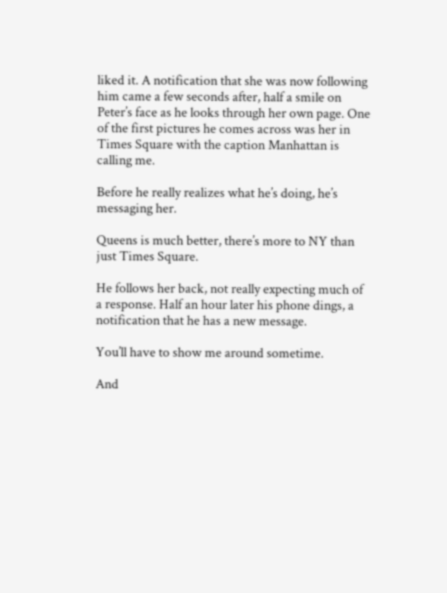liked it. A notification that she was now following him came a few seconds after, half a smile on Peter’s face as he looks through her own page. One of the first pictures he comes across was her in Times Square with the caption Manhattan is calling me.

Before he really realizes what he’s doing, he’s messaging her.

Queens is much better, there’s more to NY than just Times Square.

He follows her back, not really expecting much of a response. Half an hour later his phone dings, a notification that he has a new message.

You’ll have to show me around sometime.

And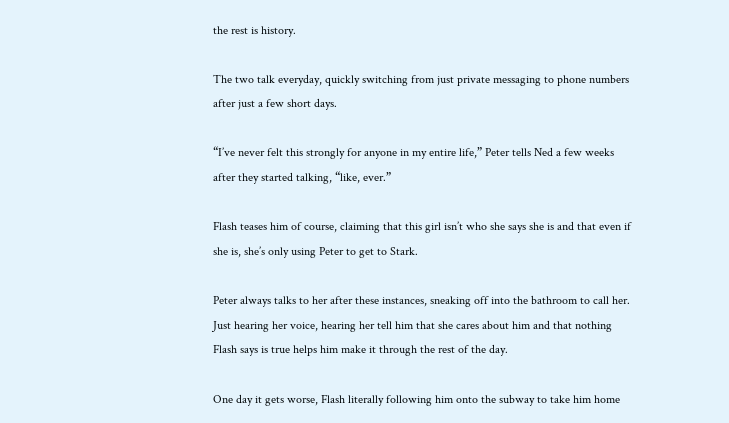the rest is history.

The two talk everyday, quickly switching from just private messaging to phone numbers after just a few short days.

“I’ve never felt this strongly for anyone in my entire life,” Peter tells Ned a few weeks after they started talking, “like, ever.”

Flash teases him of course, claiming that this girl isn’t who she says she is and that even if she is, she’s only using Peter to get to Stark.

Peter always talks to her after these instances, sneaking off into the bathroom to call her. Just hearing her voice, hearing her tell him that she cares about him and that nothing Flash says is true helps him make it through the rest of the day.

One day it gets worse, Flash literally following him onto the subway to take him home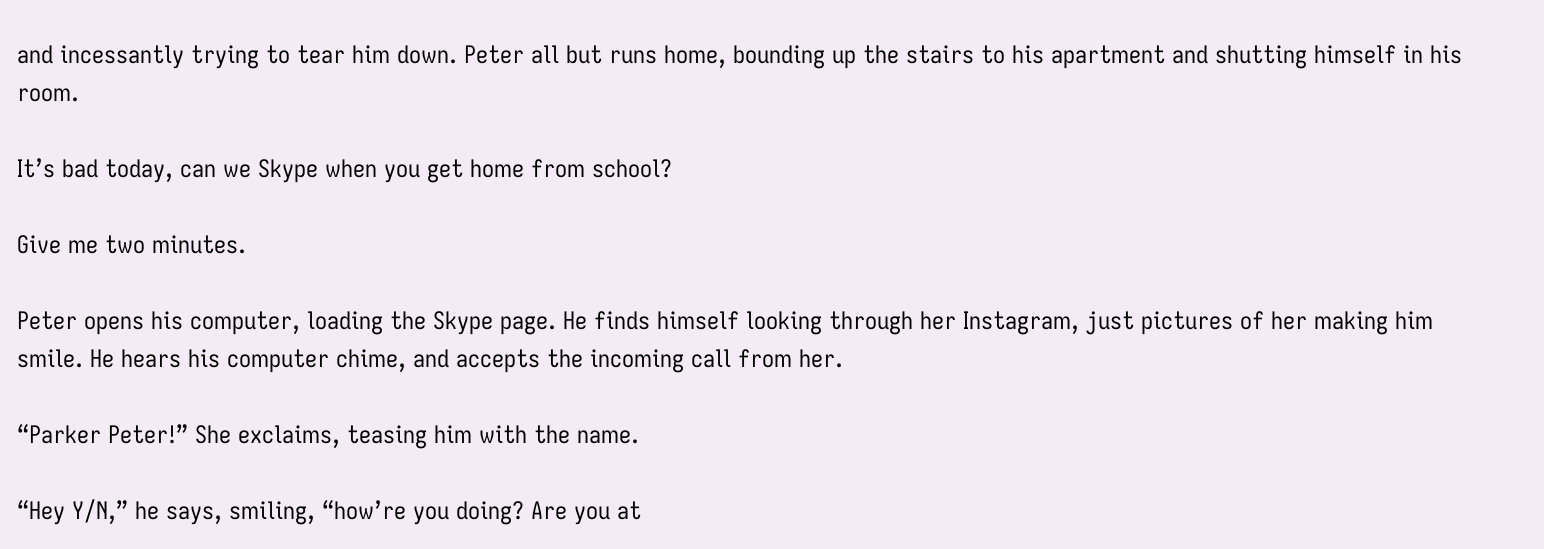and incessantly trying to tear him down. Peter all but runs home, bounding up the stairs to his apartment and shutting himself in his room.

It’s bad today, can we Skype when you get home from school?

Give me two minutes.

Peter opens his computer, loading the Skype page. He finds himself looking through her Instagram, just pictures of her making him smile. He hears his computer chime, and accepts the incoming call from her.

“Parker Peter!” She exclaims, teasing him with the name.

“Hey Y/N,” he says, smiling, “how’re you doing? Are you at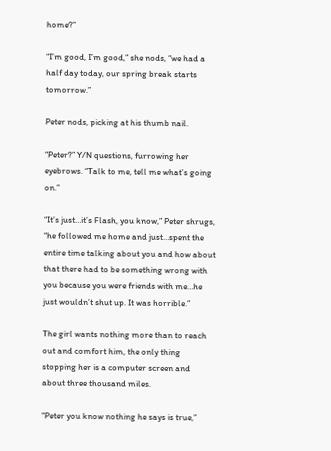home?”

“I’m good, I’m good,” she nods, “we had a half day today, our spring break starts tomorrow.”

Peter nods, picking at his thumb nail.

“Peter?” Y/N questions, furrowing her eyebrows. “Talk to me, tell me what’s going on.”

“It’s just…it’s Flash, you know,” Peter shrugs, “he followed me home and just…spent the entire time talking about you and how about that there had to be something wrong with you because you were friends with me…he just wouldn’t shut up. It was horrible.”

The girl wants nothing more than to reach out and comfort him, the only thing stopping her is a computer screen and about three thousand miles.

“Peter you know nothing he says is true,”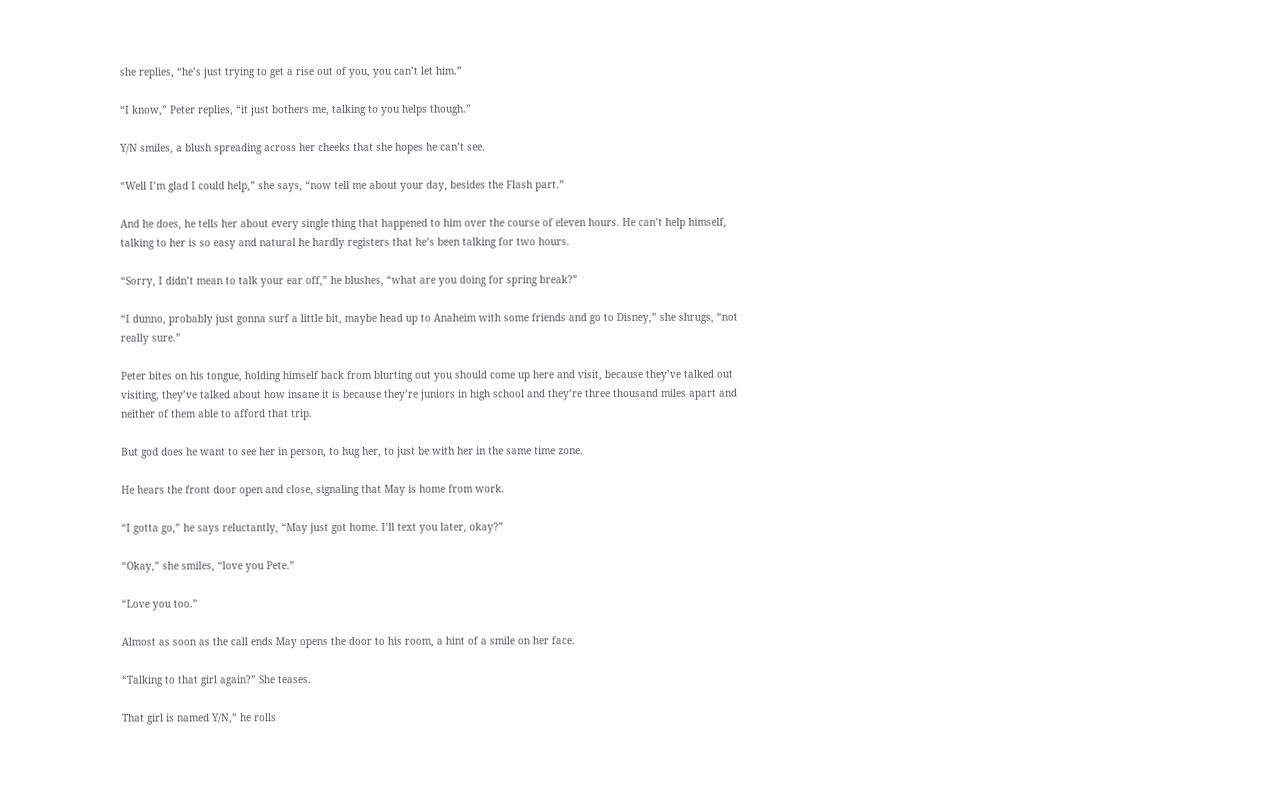she replies, “he’s just trying to get a rise out of you, you can’t let him.”

“I know,” Peter replies, “it just bothers me, talking to you helps though.”

Y/N smiles, a blush spreading across her cheeks that she hopes he can’t see.

“Well I’m glad I could help,” she says, “now tell me about your day, besides the Flash part.”

And he does, he tells her about every single thing that happened to him over the course of eleven hours. He can’t help himself, talking to her is so easy and natural he hardly registers that he’s been talking for two hours.

“Sorry, I didn’t mean to talk your ear off,” he blushes, “what are you doing for spring break?”

“I dunno, probably just gonna surf a little bit, maybe head up to Anaheim with some friends and go to Disney,” she shrugs, “not really sure.”

Peter bites on his tongue, holding himself back from blurting out you should come up here and visit, because they’ve talked out visiting, they’ve talked about how insane it is because they’re juniors in high school and they’re three thousand miles apart and neither of them able to afford that trip.

But god does he want to see her in person, to hug her, to just be with her in the same time zone.

He hears the front door open and close, signaling that May is home from work.

“I gotta go,” he says reluctantly, “May just got home. I’ll text you later, okay?”

“Okay,” she smiles, “love you Pete.”

“Love you too.”

Almost as soon as the call ends May opens the door to his room, a hint of a smile on her face.

“Talking to that girl again?” She teases.

That girl is named Y/N,” he rolls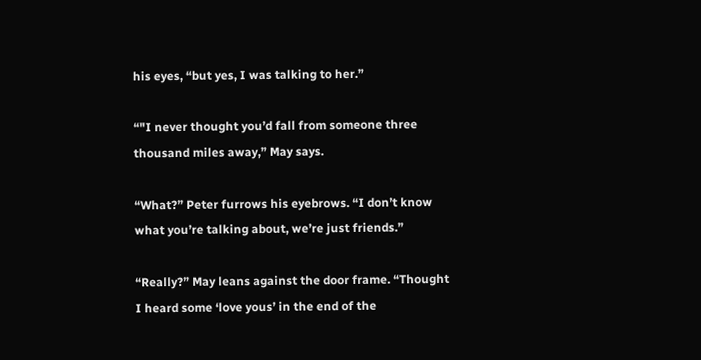his eyes, “but yes, I was talking to her.”

“"I never thought you’d fall from someone three thousand miles away,” May says.

“What?” Peter furrows his eyebrows. “I don’t know what you’re talking about, we’re just friends.”

“Really?” May leans against the door frame. “Thought I heard some ‘love yous’ in the end of the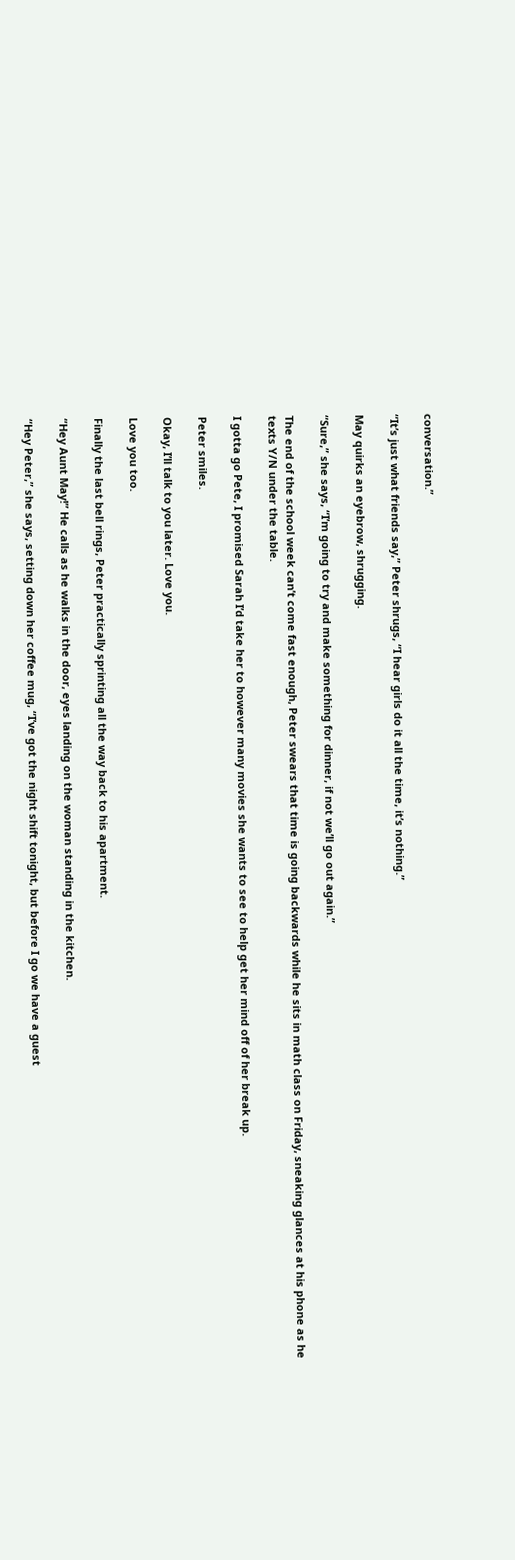conversation.”

“It’s just what friends say,” Peter shrugs, “I hear girls do it all the time, it’s nothing.”

May quirks an eyebrow, shrugging.

“Sure,” she says, “I’m going to try and make something for dinner, if not we’ll go out again.”

The end of the school week can’t come fast enough, Peter swears that time is going backwards while he sits in math class on Friday, sneaking glances at his phone as he texts Y/N under the table.

I gotta go Pete, I promised Sarah I’d take her to however many movies she wants to see to help get her mind off of her break up.

Peter smiles.

Okay, I’ll talk to you later. Love you.

Love you too.

Finally the last bell rings, Peter practically sprinting all the way back to his apartment.

“Hey Aunt May!” He calls as he walks in the door, eyes landing on the woman standing in the kitchen.

“Hey Peter,” she says, setting down her coffee mug, “I’ve got the night shift tonight, but before I go we have a guest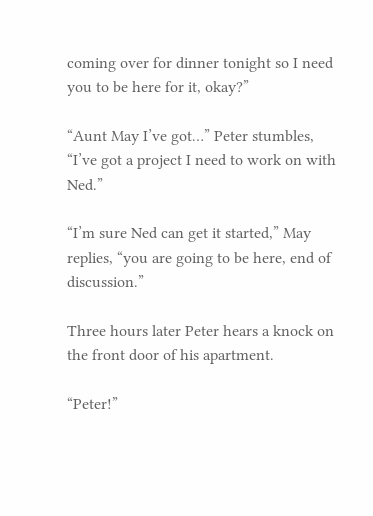coming over for dinner tonight so I need you to be here for it, okay?”

“Aunt May I’ve got…” Peter stumbles, “I’ve got a project I need to work on with Ned.”

“I’m sure Ned can get it started,” May replies, “you are going to be here, end of discussion.”

Three hours later Peter hears a knock on the front door of his apartment.

“Peter!”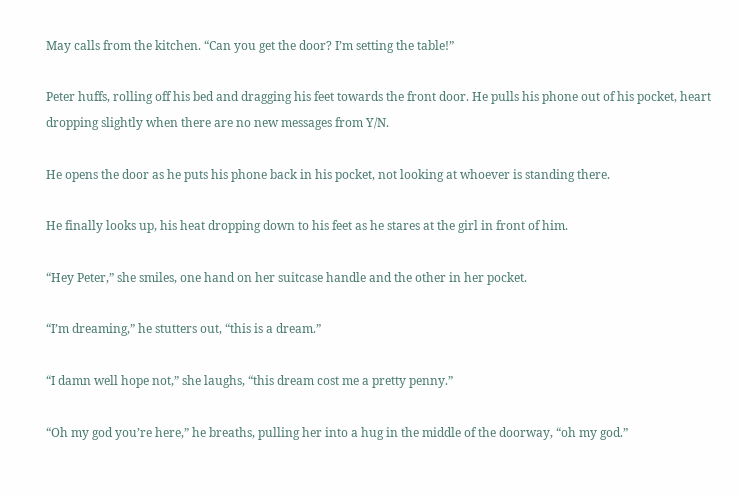May calls from the kitchen. “Can you get the door? I’m setting the table!”

Peter huffs, rolling off his bed and dragging his feet towards the front door. He pulls his phone out of his pocket, heart dropping slightly when there are no new messages from Y/N.

He opens the door as he puts his phone back in his pocket, not looking at whoever is standing there.

He finally looks up, his heat dropping down to his feet as he stares at the girl in front of him.

“Hey Peter,” she smiles, one hand on her suitcase handle and the other in her pocket.

“I’m dreaming,” he stutters out, “this is a dream.”

“I damn well hope not,” she laughs, “this dream cost me a pretty penny.”

“Oh my god you’re here,” he breaths, pulling her into a hug in the middle of the doorway, “oh my god.”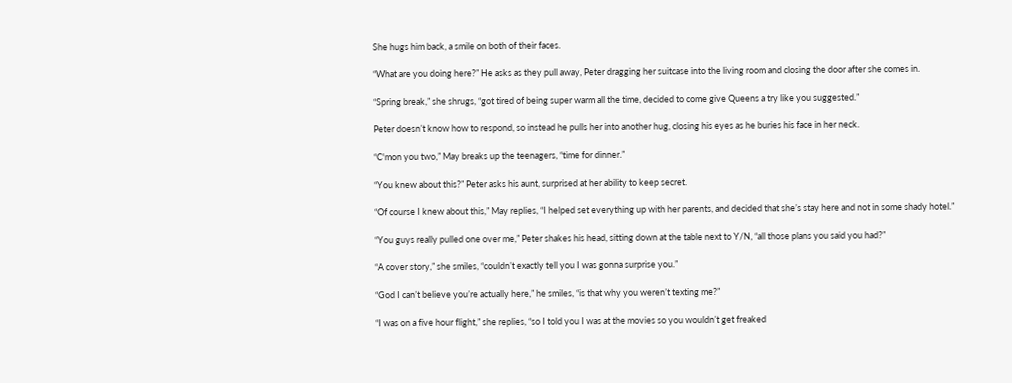She hugs him back, a smile on both of their faces.

“What are you doing here?” He asks as they pull away, Peter dragging her suitcase into the living room and closing the door after she comes in.

“Spring break,” she shrugs, “got tired of being super warm all the time, decided to come give Queens a try like you suggested.”

Peter doesn’t know how to respond, so instead he pulls her into another hug, closing his eyes as he buries his face in her neck.

“C'mon you two,” May breaks up the teenagers, “time for dinner.”

“You knew about this?” Peter asks his aunt, surprised at her ability to keep secret.

“Of course I knew about this,” May replies, “I helped set everything up with her parents, and decided that she’s stay here and not in some shady hotel.”

“You guys really pulled one over me,” Peter shakes his head, sitting down at the table next to Y/N, “all those plans you said you had?”

“A cover story,” she smiles, “couldn’t exactly tell you I was gonna surprise you.”

“God I can’t believe you’re actually here,” he smiles, “is that why you weren’t texting me?”

“I was on a five hour flight,” she replies, “so I told you I was at the movies so you wouldn’t get freaked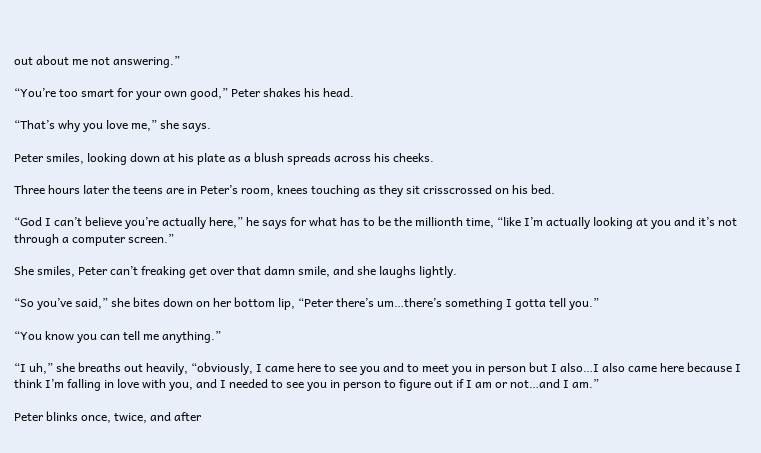out about me not answering.”

“You’re too smart for your own good,” Peter shakes his head.

“That’s why you love me,” she says.

Peter smiles, looking down at his plate as a blush spreads across his cheeks.

Three hours later the teens are in Peter’s room, knees touching as they sit crisscrossed on his bed.

“God I can’t believe you’re actually here,” he says for what has to be the millionth time, “like I’m actually looking at you and it’s not through a computer screen.”

She smiles, Peter can’t freaking get over that damn smile, and she laughs lightly.

“So you’ve said,” she bites down on her bottom lip, “Peter there’s um…there’s something I gotta tell you.”

“You know you can tell me anything.”

“I uh,” she breaths out heavily, “obviously, I came here to see you and to meet you in person but I also…I also came here because I think I’m falling in love with you, and I needed to see you in person to figure out if I am or not…and I am.”

Peter blinks once, twice, and after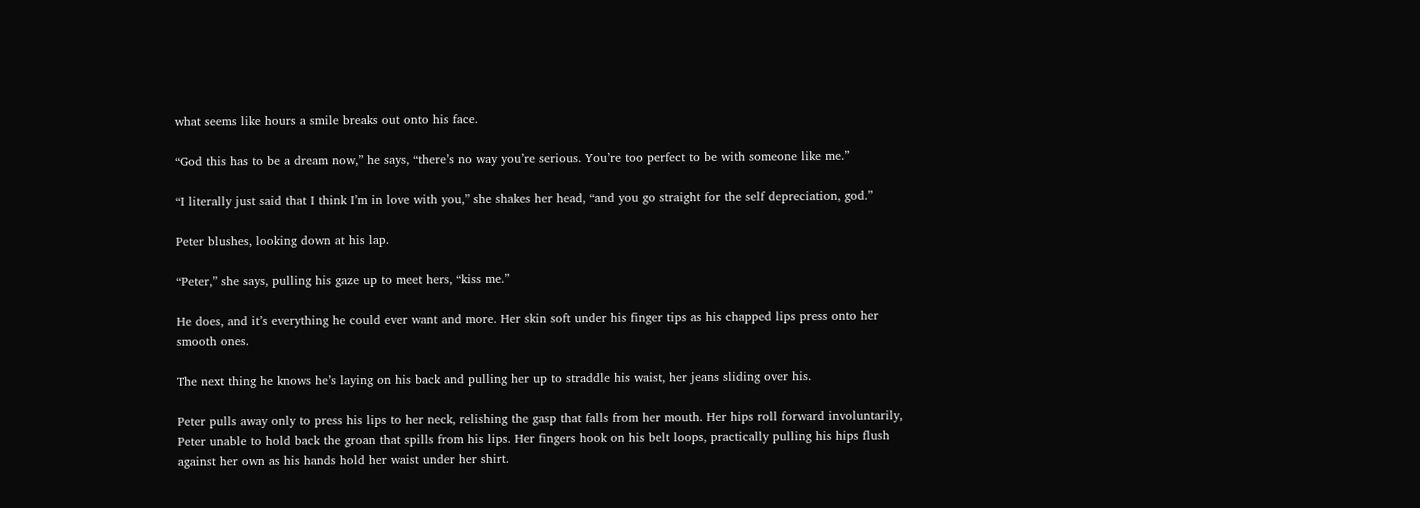what seems like hours a smile breaks out onto his face.

“God this has to be a dream now,” he says, “there’s no way you’re serious. You’re too perfect to be with someone like me.”

“I literally just said that I think I’m in love with you,” she shakes her head, “and you go straight for the self depreciation, god.”

Peter blushes, looking down at his lap.

“Peter,” she says, pulling his gaze up to meet hers, “kiss me.”

He does, and it’s everything he could ever want and more. Her skin soft under his finger tips as his chapped lips press onto her smooth ones.

The next thing he knows he’s laying on his back and pulling her up to straddle his waist, her jeans sliding over his.

Peter pulls away only to press his lips to her neck, relishing the gasp that falls from her mouth. Her hips roll forward involuntarily, Peter unable to hold back the groan that spills from his lips. Her fingers hook on his belt loops, practically pulling his hips flush against her own as his hands hold her waist under her shirt.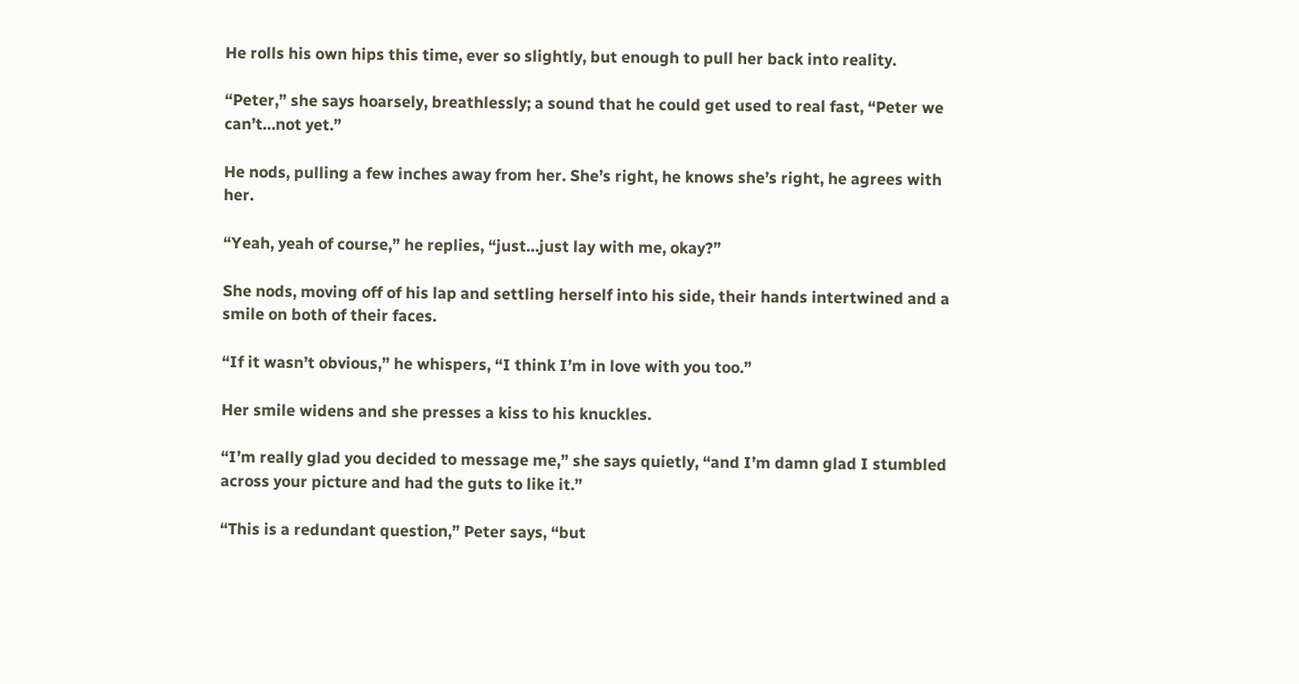He rolls his own hips this time, ever so slightly, but enough to pull her back into reality.

“Peter,” she says hoarsely, breathlessly; a sound that he could get used to real fast, “Peter we can’t…not yet.”

He nods, pulling a few inches away from her. She’s right, he knows she’s right, he agrees with her.

“Yeah, yeah of course,” he replies, “just…just lay with me, okay?”

She nods, moving off of his lap and settling herself into his side, their hands intertwined and a smile on both of their faces.

“If it wasn’t obvious,” he whispers, “I think I’m in love with you too.”

Her smile widens and she presses a kiss to his knuckles.

“I’m really glad you decided to message me,” she says quietly, “and I’m damn glad I stumbled across your picture and had the guts to like it.”

“This is a redundant question,” Peter says, “but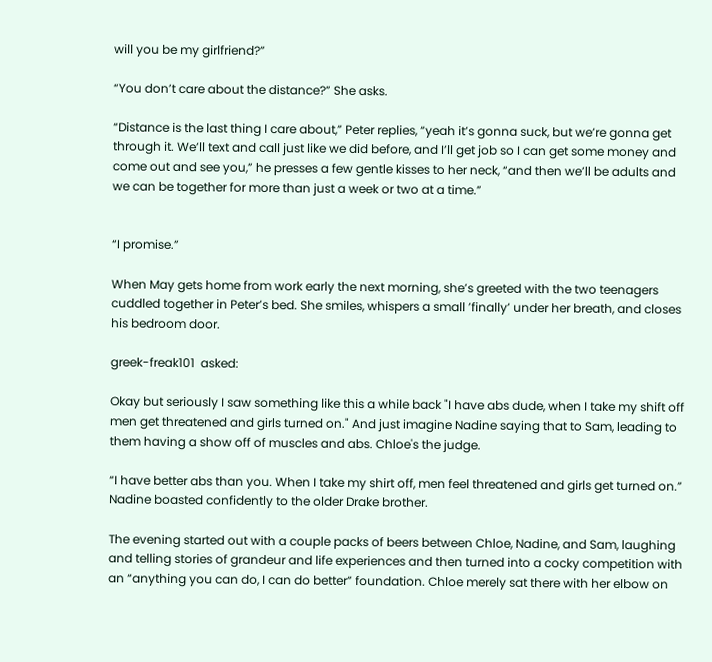will you be my girlfriend?”

“You don’t care about the distance?” She asks.

“Distance is the last thing I care about,” Peter replies, “yeah it’s gonna suck, but we’re gonna get through it. We’ll text and call just like we did before, and I’ll get job so I can get some money and come out and see you,” he presses a few gentle kisses to her neck, “and then we’ll be adults and we can be together for more than just a week or two at a time.”


“I promise.”

When May gets home from work early the next morning, she’s greeted with the two teenagers cuddled together in Peter’s bed. She smiles, whispers a small ’finally’ under her breath, and closes his bedroom door.

greek-freak101  asked:

Okay but seriously I saw something like this a while back "I have abs dude, when I take my shift off men get threatened and girls turned on." And just imagine Nadine saying that to Sam, leading to them having a show off of muscles and abs. Chloe's the judge.

“I have better abs than you. When I take my shirt off, men feel threatened and girls get turned on.” Nadine boasted confidently to the older Drake brother.

The evening started out with a couple packs of beers between Chloe, Nadine, and Sam, laughing and telling stories of grandeur and life experiences and then turned into a cocky competition with an “anything you can do, I can do better” foundation. Chloe merely sat there with her elbow on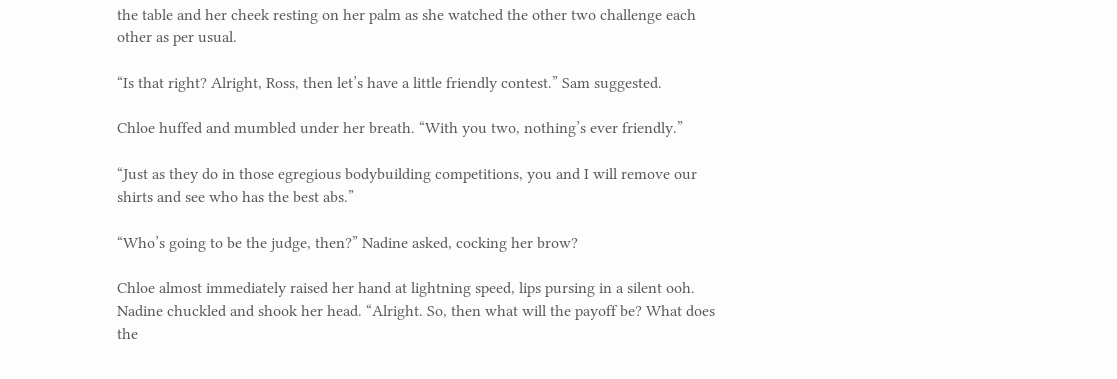the table and her cheek resting on her palm as she watched the other two challenge each other as per usual.

“Is that right? Alright, Ross, then let’s have a little friendly contest.” Sam suggested.

Chloe huffed and mumbled under her breath. “With you two, nothing’s ever friendly.”

“Just as they do in those egregious bodybuilding competitions, you and I will remove our shirts and see who has the best abs.”

“Who’s going to be the judge, then?” Nadine asked, cocking her brow?

Chloe almost immediately raised her hand at lightning speed, lips pursing in a silent ooh. Nadine chuckled and shook her head. “Alright. So, then what will the payoff be? What does the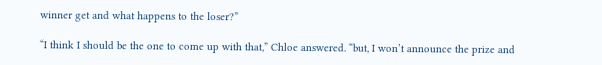winner get and what happens to the loser?”

“I think I should be the one to come up with that,” Chloe answered. “but, I won’t announce the prize and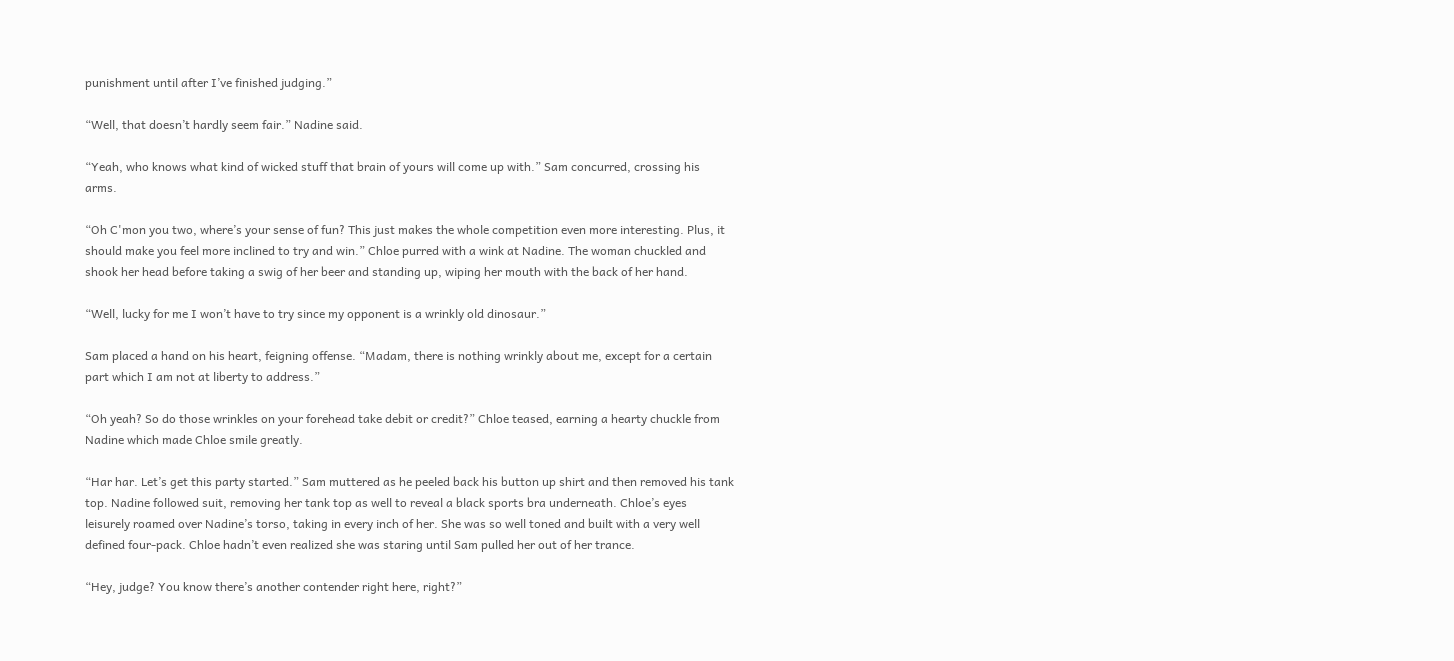punishment until after I’ve finished judging.”

“Well, that doesn’t hardly seem fair.” Nadine said.

“Yeah, who knows what kind of wicked stuff that brain of yours will come up with.” Sam concurred, crossing his arms.

“Oh C'mon you two, where’s your sense of fun? This just makes the whole competition even more interesting. Plus, it should make you feel more inclined to try and win.” Chloe purred with a wink at Nadine. The woman chuckled and shook her head before taking a swig of her beer and standing up, wiping her mouth with the back of her hand.

“Well, lucky for me I won’t have to try since my opponent is a wrinkly old dinosaur.”

Sam placed a hand on his heart, feigning offense. “Madam, there is nothing wrinkly about me, except for a certain part which I am not at liberty to address.”

“Oh yeah? So do those wrinkles on your forehead take debit or credit?” Chloe teased, earning a hearty chuckle from Nadine which made Chloe smile greatly.

“Har har. Let’s get this party started.” Sam muttered as he peeled back his button up shirt and then removed his tank top. Nadine followed suit, removing her tank top as well to reveal a black sports bra underneath. Chloe’s eyes leisurely roamed over Nadine’s torso, taking in every inch of her. She was so well toned and built with a very well defined four-pack. Chloe hadn’t even realized she was staring until Sam pulled her out of her trance.

“Hey, judge? You know there’s another contender right here, right?”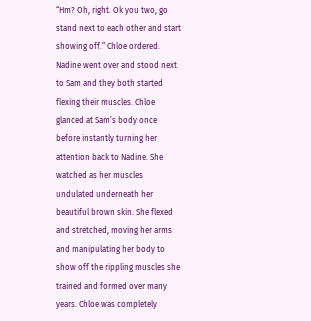“Hm? Oh, right. Ok you two, go stand next to each other and start showing off.” Chloe ordered. Nadine went over and stood next to Sam and they both started flexing their muscles. Chloe glanced at Sam’s body once before instantly turning her attention back to Nadine. She watched as her muscles undulated underneath her beautiful brown skin. She flexed and stretched, moving her arms and manipulating her body to show off the rippling muscles she trained and formed over many years. Chloe was completely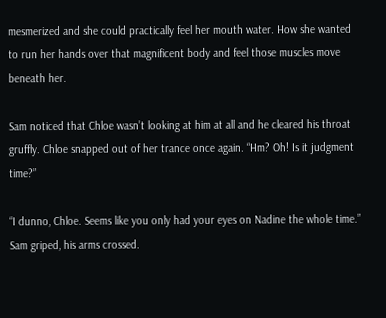mesmerized and she could practically feel her mouth water. How she wanted to run her hands over that magnificent body and feel those muscles move beneath her.

Sam noticed that Chloe wasn’t looking at him at all and he cleared his throat gruffly. Chloe snapped out of her trance once again. “Hm? Oh! Is it judgment time?”

“I dunno, Chloe. Seems like you only had your eyes on Nadine the whole time.” Sam griped, his arms crossed.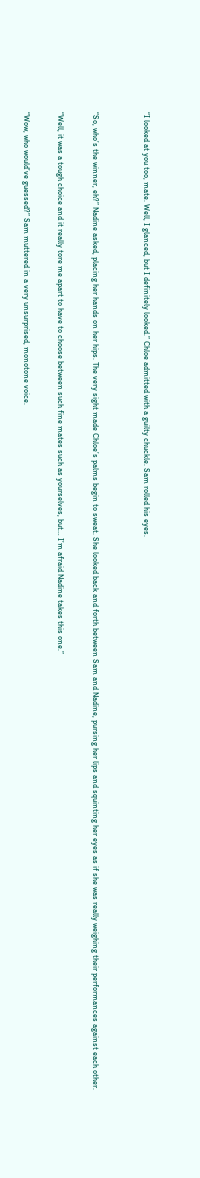“I looked at you too, mate. Well, I glanced, but I definitely looked.” Chloe admitted with a guilty chuckle. Sam rolled his eyes.


“So, who’s the winner, eh?” Nadine asked, placing her hands on her hips. The very sight made Chloe’s palms begin to sweat. She looked back and forth between Sam and Nadine, pursing her lips and squinting her eyes as if she was really weighing their performances against each other.

“Well, it was a tough choice and it really tore me apart to have to choose between such fine mates such as yourselves, but… I’m afraid Nadine takes this one.”

“Wow, who would’ve guessed?” Sam muttered in a very unsurprised, monotone voice.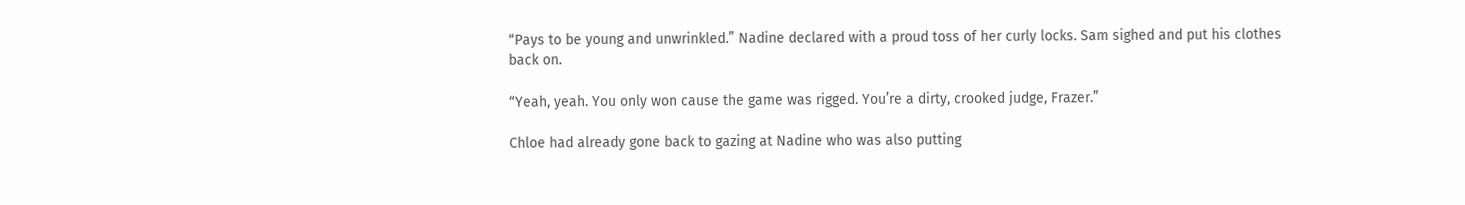“Pays to be young and unwrinkled.” Nadine declared with a proud toss of her curly locks. Sam sighed and put his clothes back on.

“Yeah, yeah. You only won cause the game was rigged. You’re a dirty, crooked judge, Frazer.”

Chloe had already gone back to gazing at Nadine who was also putting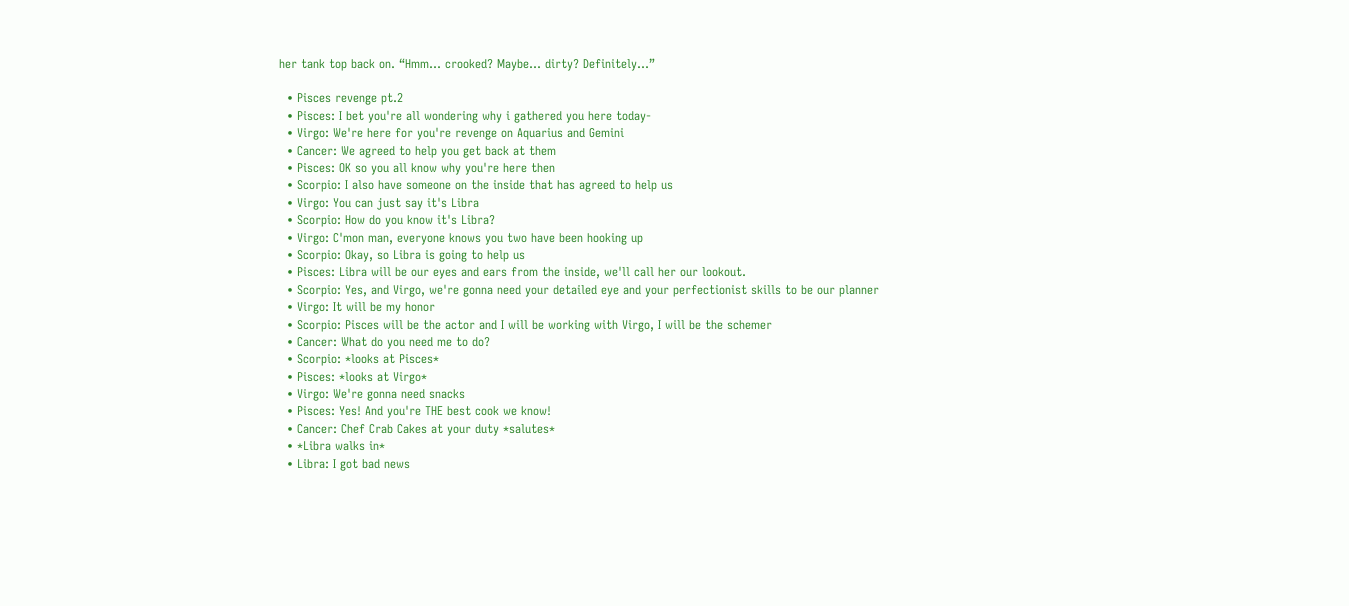her tank top back on. “Hmm… crooked? Maybe… dirty? Definitely…”

  • Pisces revenge pt.2
  • Pisces: I bet you're all wondering why i gathered you here today-
  • Virgo: We're here for you're revenge on Aquarius and Gemini
  • Cancer: We agreed to help you get back at them
  • Pisces: OK so you all know why you're here then
  • Scorpio: I also have someone on the inside that has agreed to help us
  • Virgo: You can just say it's Libra
  • Scorpio: How do you know it's Libra?
  • Virgo: C'mon man, everyone knows you two have been hooking up
  • Scorpio: Okay, so Libra is going to help us
  • Pisces: Libra will be our eyes and ears from the inside, we'll call her our lookout.
  • Scorpio: Yes, and Virgo, we're gonna need your detailed eye and your perfectionist skills to be our planner
  • Virgo: It will be my honor
  • Scorpio: Pisces will be the actor and I will be working with Virgo, I will be the schemer
  • Cancer: What do you need me to do?
  • Scorpio: *looks at Pisces*
  • Pisces: *looks at Virgo*
  • Virgo: We're gonna need snacks
  • Pisces: Yes! And you're THE best cook we know!
  • Cancer: Chef Crab Cakes at your duty *salutes*
  • *Libra walks in*
  • Libra: I got bad news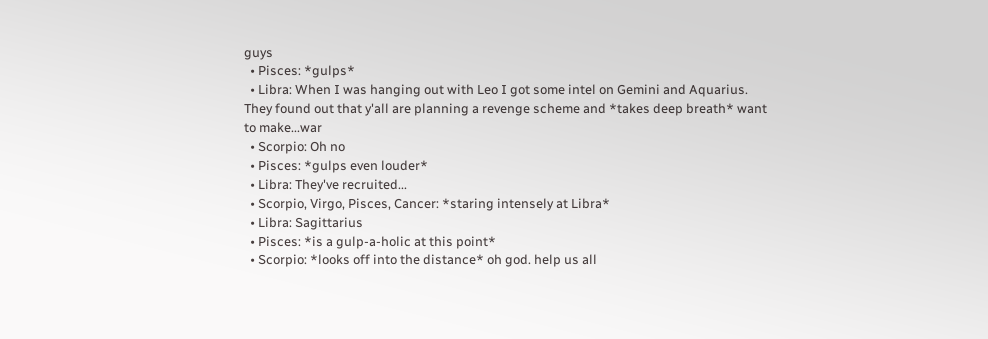guys
  • Pisces: *gulps*
  • Libra: When I was hanging out with Leo I got some intel on Gemini and Aquarius. They found out that y'all are planning a revenge scheme and *takes deep breath* want to make...war
  • Scorpio: Oh no
  • Pisces: *gulps even louder*
  • Libra: They've recruited...
  • Scorpio, Virgo, Pisces, Cancer: *staring intensely at Libra*
  • Libra: Sagittarius
  • Pisces: *is a gulp-a-holic at this point*
  • Scorpio: *looks off into the distance* oh god. help us all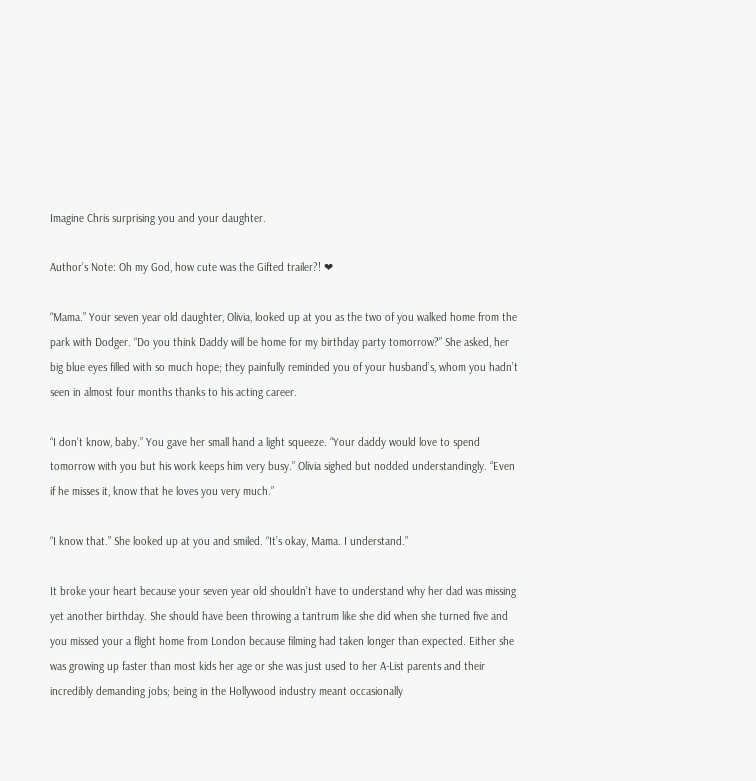Imagine Chris surprising you and your daughter.

Author’s Note: Oh my God, how cute was the Gifted trailer?! ❤

“Mama.” Your seven year old daughter, Olivia, looked up at you as the two of you walked home from the park with Dodger. “Do you think Daddy will be home for my birthday party tomorrow?” She asked, her big blue eyes filled with so much hope; they painfully reminded you of your husband’s, whom you hadn’t seen in almost four months thanks to his acting career.

“I don’t know, baby.” You gave her small hand a light squeeze. “Your daddy would love to spend tomorrow with you but his work keeps him very busy.” Olivia sighed but nodded understandingly. “Even if he misses it, know that he loves you very much.”

“I know that.” She looked up at you and smiled. “It’s okay, Mama. I understand.”

It broke your heart because your seven year old shouldn’t have to understand why her dad was missing yet another birthday. She should have been throwing a tantrum like she did when she turned five and you missed your a flight home from London because filming had taken longer than expected. Either she was growing up faster than most kids her age or she was just used to her A-List parents and their incredibly demanding jobs; being in the Hollywood industry meant occasionally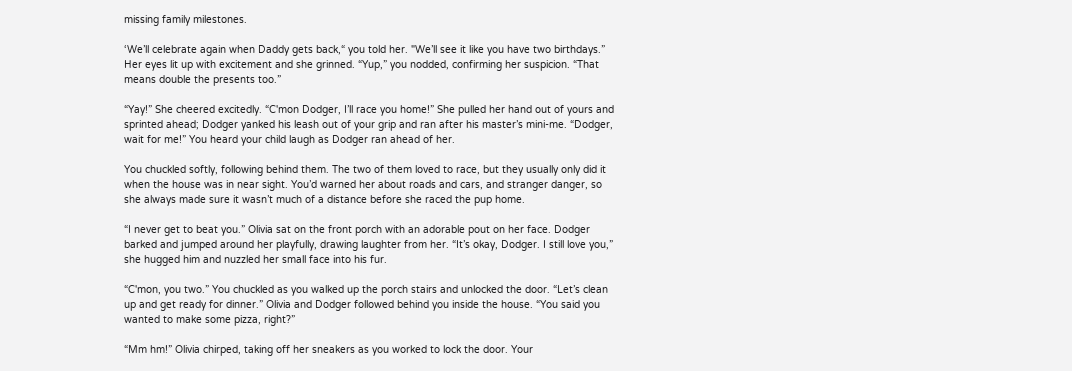missing family milestones.

‘We’ll celebrate again when Daddy gets back,“ you told her. "We’ll see it like you have two birthdays.” Her eyes lit up with excitement and she grinned. “Yup,” you nodded, confirming her suspicion. “That means double the presents too.”

“Yay!” She cheered excitedly. “C'mon Dodger, I’ll race you home!” She pulled her hand out of yours and sprinted ahead; Dodger yanked his leash out of your grip and ran after his master’s mini-me. “Dodger, wait for me!” You heard your child laugh as Dodger ran ahead of her.

You chuckled softly, following behind them. The two of them loved to race, but they usually only did it when the house was in near sight. You’d warned her about roads and cars, and stranger danger, so she always made sure it wasn’t much of a distance before she raced the pup home.

“I never get to beat you.” Olivia sat on the front porch with an adorable pout on her face. Dodger barked and jumped around her playfully, drawing laughter from her. “It’s okay, Dodger. I still love you,” she hugged him and nuzzled her small face into his fur.

“C'mon, you two.” You chuckled as you walked up the porch stairs and unlocked the door. “Let’s clean up and get ready for dinner.” Olivia and Dodger followed behind you inside the house. “You said you wanted to make some pizza, right?”

“Mm hm!” Olivia chirped, taking off her sneakers as you worked to lock the door. Your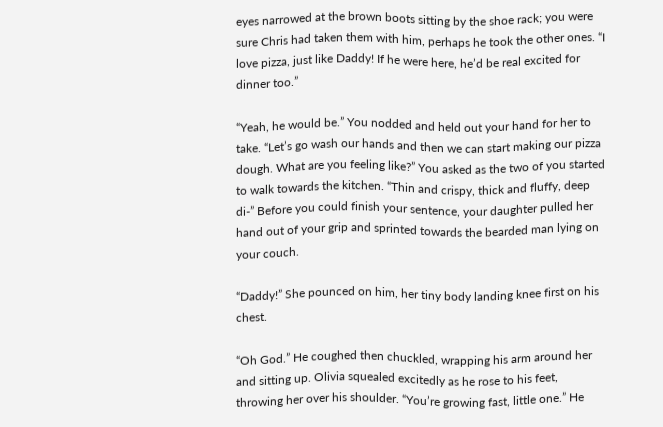eyes narrowed at the brown boots sitting by the shoe rack; you were sure Chris had taken them with him, perhaps he took the other ones. “I love pizza, just like Daddy! If he were here, he’d be real excited for dinner too.”

“Yeah, he would be.” You nodded and held out your hand for her to take. “Let’s go wash our hands and then we can start making our pizza dough. What are you feeling like?” You asked as the two of you started to walk towards the kitchen. “Thin and crispy, thick and fluffy, deep di-” Before you could finish your sentence, your daughter pulled her hand out of your grip and sprinted towards the bearded man lying on your couch.

“Daddy!” She pounced on him, her tiny body landing knee first on his chest.

“Oh God.” He coughed then chuckled, wrapping his arm around her and sitting up. Olivia squealed excitedly as he rose to his feet, throwing her over his shoulder. “You’re growing fast, little one.” He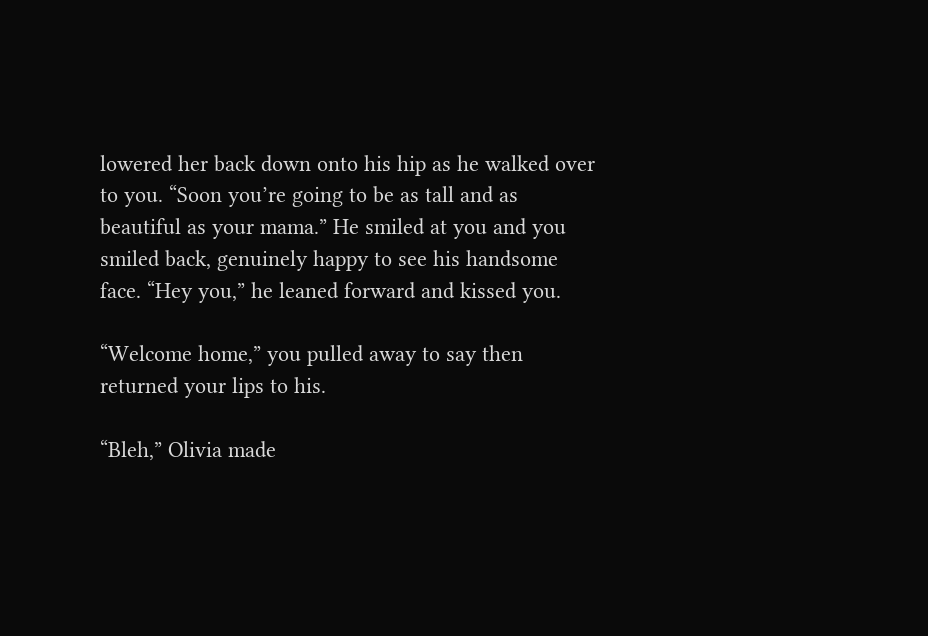lowered her back down onto his hip as he walked over to you. “Soon you’re going to be as tall and as beautiful as your mama.” He smiled at you and you smiled back, genuinely happy to see his handsome face. “Hey you,” he leaned forward and kissed you.

“Welcome home,” you pulled away to say then returned your lips to his.

“Bleh,” Olivia made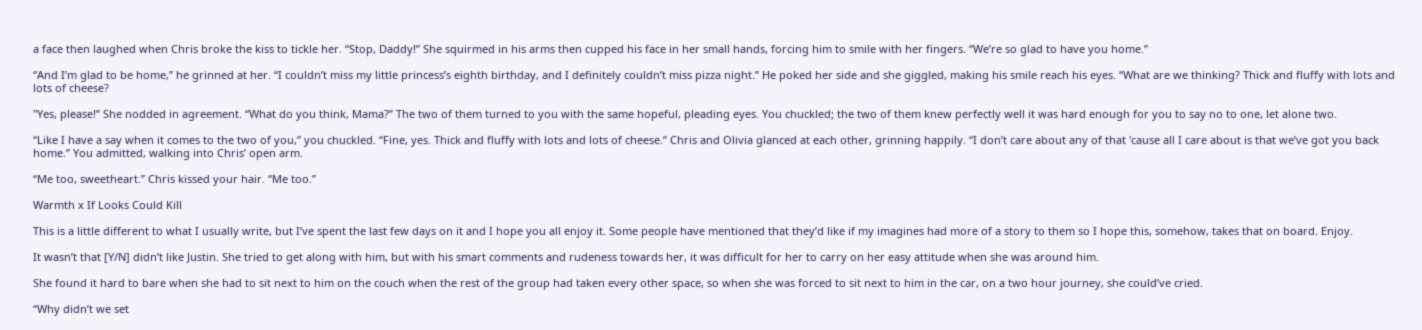a face then laughed when Chris broke the kiss to tickle her. “Stop, Daddy!” She squirmed in his arms then cupped his face in her small hands, forcing him to smile with her fingers. “We’re so glad to have you home.”

“And I’m glad to be home,” he grinned at her. “I couldn’t miss my little princess’s eighth birthday, and I definitely couldn’t miss pizza night.” He poked her side and she giggled, making his smile reach his eyes. “What are we thinking? Thick and fluffy with lots and lots of cheese?

"Yes, please!” She nodded in agreement. “What do you think, Mama?” The two of them turned to you with the same hopeful, pleading eyes. You chuckled; the two of them knew perfectly well it was hard enough for you to say no to one, let alone two.

“Like I have a say when it comes to the two of you,” you chuckled. “Fine, yes. Thick and fluffy with lots and lots of cheese.” Chris and Olivia glanced at each other, grinning happily. “I don’t care about any of that 'cause all I care about is that we’ve got you back home.” You admitted, walking into Chris’ open arm.

“Me too, sweetheart.” Chris kissed your hair. “Me too.”

Warmth x If Looks Could Kill

This is a little different to what I usually write, but I’ve spent the last few days on it and I hope you all enjoy it. Some people have mentioned that they’d like if my imagines had more of a story to them so I hope this, somehow, takes that on board. Enjoy.

It wasn’t that [Y/N] didn’t like Justin. She tried to get along with him, but with his smart comments and rudeness towards her, it was difficult for her to carry on her easy attitude when she was around him.

She found it hard to bare when she had to sit next to him on the couch when the rest of the group had taken every other space, so when she was forced to sit next to him in the car, on a two hour journey, she could’ve cried.

“Why didn’t we set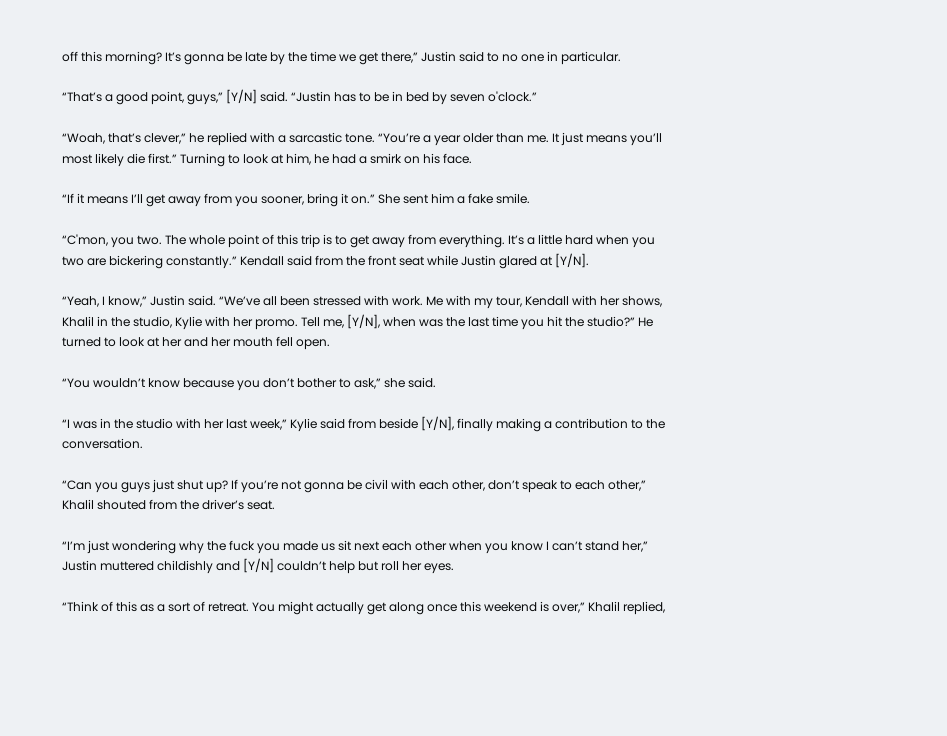off this morning? It’s gonna be late by the time we get there,” Justin said to no one in particular.

“That’s a good point, guys,” [Y/N] said. “Justin has to be in bed by seven o'clock.”

“Woah, that’s clever,” he replied with a sarcastic tone. “You’re a year older than me. It just means you’ll most likely die first.” Turning to look at him, he had a smirk on his face.

“If it means I’ll get away from you sooner, bring it on.” She sent him a fake smile.

“C'mon, you two. The whole point of this trip is to get away from everything. It’s a little hard when you two are bickering constantly.” Kendall said from the front seat while Justin glared at [Y/N].

“Yeah, I know,” Justin said. “We’ve all been stressed with work. Me with my tour, Kendall with her shows, Khalil in the studio, Kylie with her promo. Tell me, [Y/N], when was the last time you hit the studio?” He turned to look at her and her mouth fell open.

“You wouldn’t know because you don’t bother to ask,” she said.

“I was in the studio with her last week,” Kylie said from beside [Y/N], finally making a contribution to the conversation.

“Can you guys just shut up? If you’re not gonna be civil with each other, don’t speak to each other,” Khalil shouted from the driver’s seat.

“I’m just wondering why the fuck you made us sit next each other when you know I can’t stand her,” Justin muttered childishly and [Y/N] couldn’t help but roll her eyes.

“Think of this as a sort of retreat. You might actually get along once this weekend is over,” Khalil replied,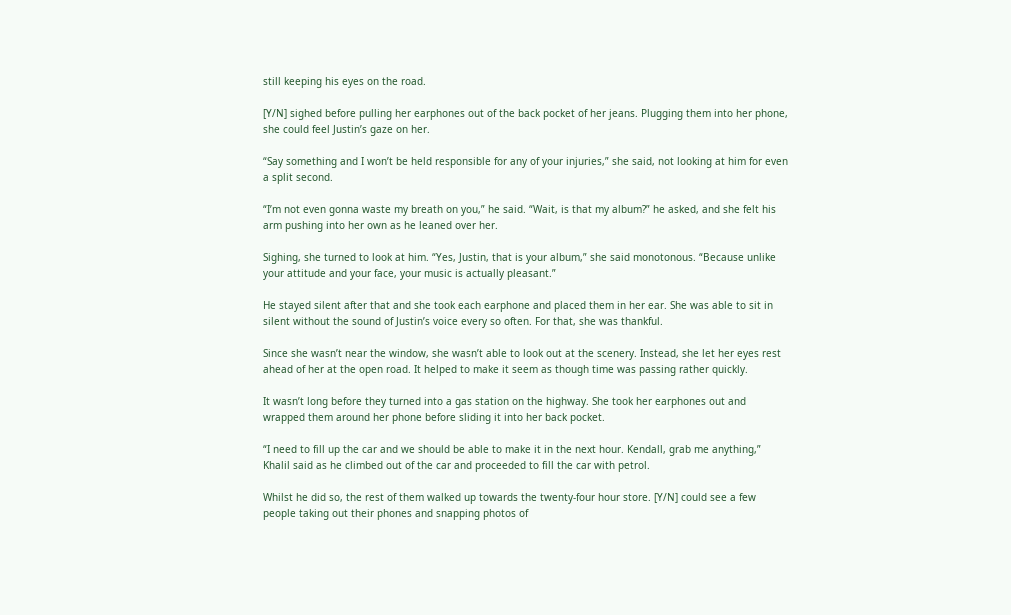still keeping his eyes on the road.

[Y/N] sighed before pulling her earphones out of the back pocket of her jeans. Plugging them into her phone, she could feel Justin’s gaze on her.

“Say something and I won’t be held responsible for any of your injuries,” she said, not looking at him for even a split second.

“I’m not even gonna waste my breath on you,” he said. “Wait, is that my album?” he asked, and she felt his arm pushing into her own as he leaned over her.

Sighing, she turned to look at him. “Yes, Justin, that is your album,” she said monotonous. “Because unlike your attitude and your face, your music is actually pleasant.”

He stayed silent after that and she took each earphone and placed them in her ear. She was able to sit in silent without the sound of Justin’s voice every so often. For that, she was thankful.

Since she wasn’t near the window, she wasn’t able to look out at the scenery. Instead, she let her eyes rest ahead of her at the open road. It helped to make it seem as though time was passing rather quickly.

It wasn’t long before they turned into a gas station on the highway. She took her earphones out and wrapped them around her phone before sliding it into her back pocket.

“I need to fill up the car and we should be able to make it in the next hour. Kendall, grab me anything,” Khalil said as he climbed out of the car and proceeded to fill the car with petrol.

Whilst he did so, the rest of them walked up towards the twenty-four hour store. [Y/N] could see a few people taking out their phones and snapping photos of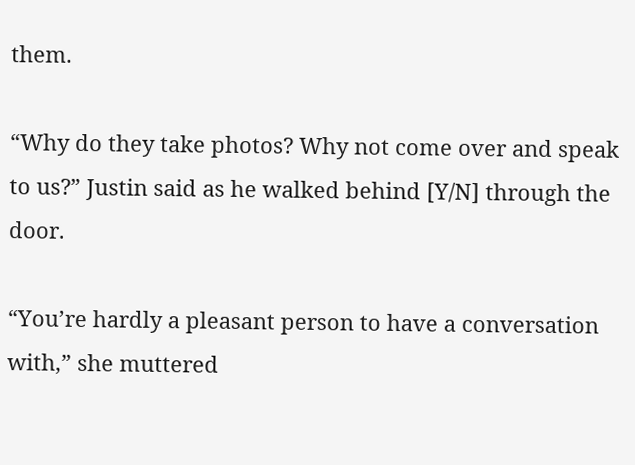them.

“Why do they take photos? Why not come over and speak to us?” Justin said as he walked behind [Y/N] through the door.

“You’re hardly a pleasant person to have a conversation with,” she muttered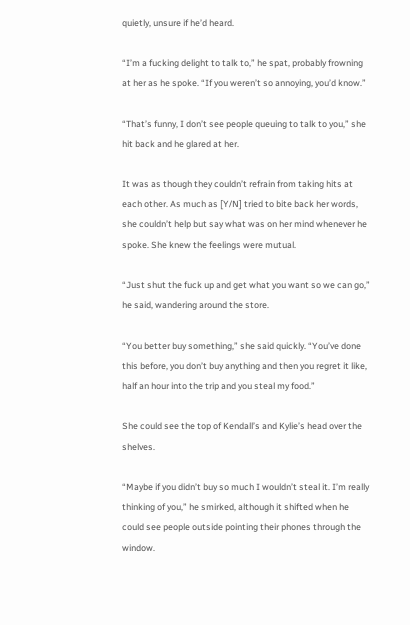quietly, unsure if he’d heard.

“I’m a fucking delight to talk to,” he spat, probably frowning at her as he spoke. “If you weren’t so annoying, you’d know.”

“That’s funny, I don’t see people queuing to talk to you,” she hit back and he glared at her.

It was as though they couldn’t refrain from taking hits at each other. As much as [Y/N] tried to bite back her words, she couldn’t help but say what was on her mind whenever he spoke. She knew the feelings were mutual.

“Just shut the fuck up and get what you want so we can go,” he said, wandering around the store.

“You better buy something,” she said quickly. “You’ve done this before, you don’t buy anything and then you regret it like, half an hour into the trip and you steal my food.”

She could see the top of Kendall’s and Kylie’s head over the shelves.

“Maybe if you didn’t buy so much I wouldn’t steal it. I’m really thinking of you,” he smirked, although it shifted when he could see people outside pointing their phones through the window.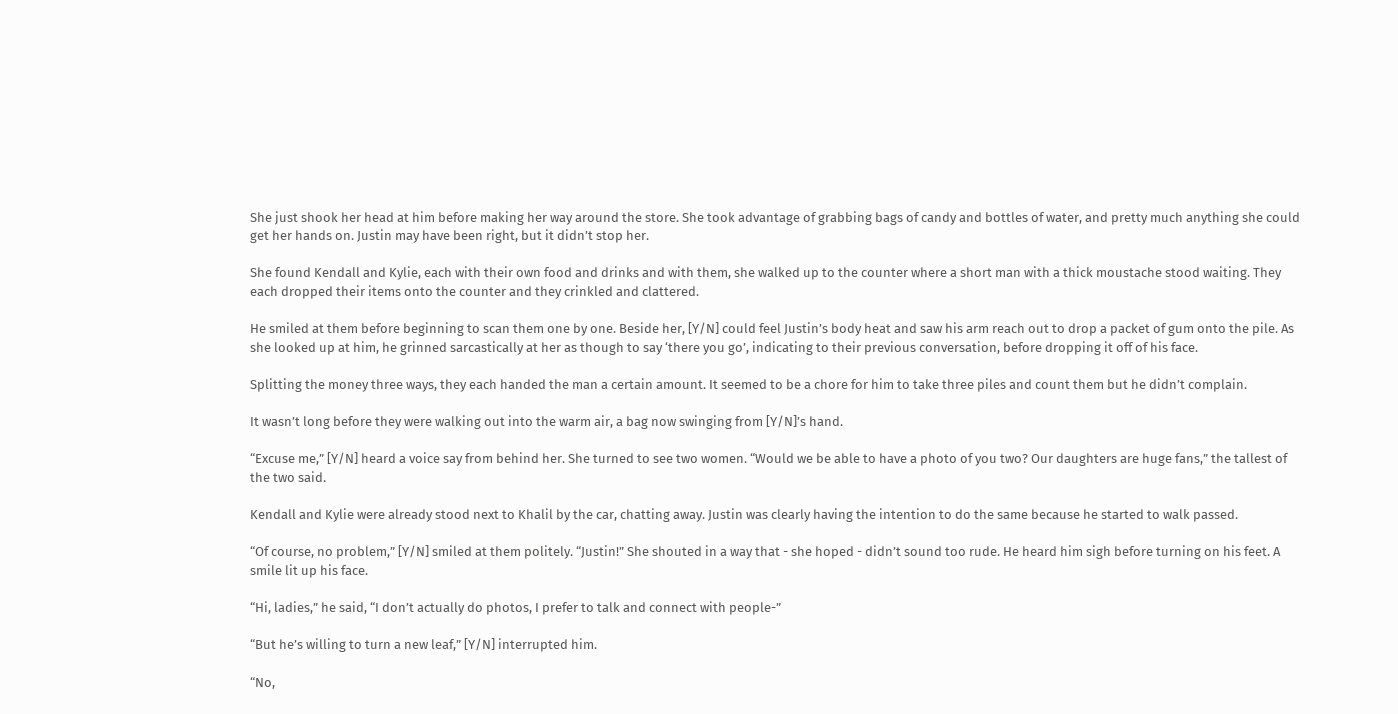She just shook her head at him before making her way around the store. She took advantage of grabbing bags of candy and bottles of water, and pretty much anything she could get her hands on. Justin may have been right, but it didn’t stop her.

She found Kendall and Kylie, each with their own food and drinks and with them, she walked up to the counter where a short man with a thick moustache stood waiting. They each dropped their items onto the counter and they crinkled and clattered.

He smiled at them before beginning to scan them one by one. Beside her, [Y/N] could feel Justin’s body heat and saw his arm reach out to drop a packet of gum onto the pile. As she looked up at him, he grinned sarcastically at her as though to say ‘there you go’, indicating to their previous conversation, before dropping it off of his face.

Splitting the money three ways, they each handed the man a certain amount. It seemed to be a chore for him to take three piles and count them but he didn’t complain.

It wasn’t long before they were walking out into the warm air, a bag now swinging from [Y/N]’s hand.

“Excuse me,” [Y/N] heard a voice say from behind her. She turned to see two women. “Would we be able to have a photo of you two? Our daughters are huge fans,” the tallest of the two said.

Kendall and Kylie were already stood next to Khalil by the car, chatting away. Justin was clearly having the intention to do the same because he started to walk passed.

“Of course, no problem,” [Y/N] smiled at them politely. “Justin!” She shouted in a way that - she hoped - didn’t sound too rude. He heard him sigh before turning on his feet. A smile lit up his face.

“Hi, ladies,” he said, “I don’t actually do photos, I prefer to talk and connect with people-”

“But he’s willing to turn a new leaf,” [Y/N] interrupted him.

“No,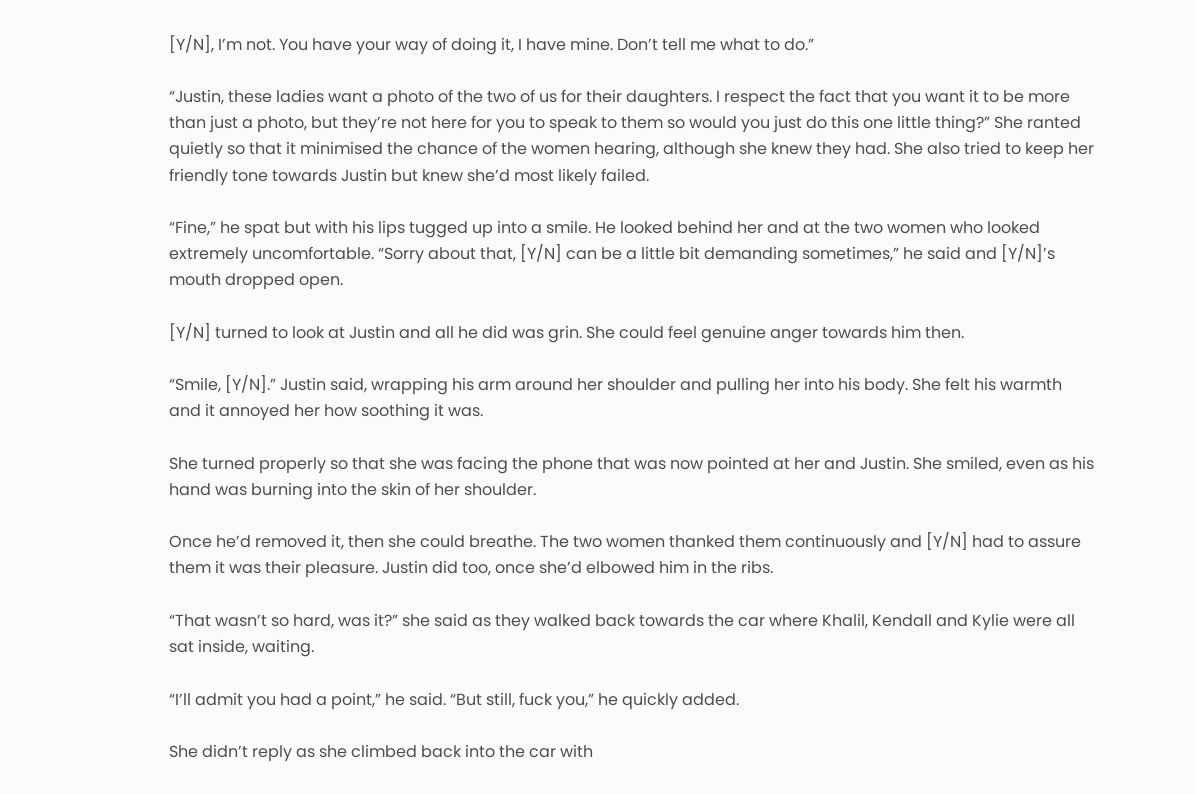[Y/N], I’m not. You have your way of doing it, I have mine. Don’t tell me what to do.”

“Justin, these ladies want a photo of the two of us for their daughters. I respect the fact that you want it to be more than just a photo, but they’re not here for you to speak to them so would you just do this one little thing?” She ranted quietly so that it minimised the chance of the women hearing, although she knew they had. She also tried to keep her friendly tone towards Justin but knew she’d most likely failed.

“Fine,” he spat but with his lips tugged up into a smile. He looked behind her and at the two women who looked extremely uncomfortable. “Sorry about that, [Y/N] can be a little bit demanding sometimes,” he said and [Y/N]’s mouth dropped open.

[Y/N] turned to look at Justin and all he did was grin. She could feel genuine anger towards him then.

“Smile, [Y/N].” Justin said, wrapping his arm around her shoulder and pulling her into his body. She felt his warmth and it annoyed her how soothing it was.

She turned properly so that she was facing the phone that was now pointed at her and Justin. She smiled, even as his hand was burning into the skin of her shoulder.

Once he’d removed it, then she could breathe. The two women thanked them continuously and [Y/N] had to assure them it was their pleasure. Justin did too, once she’d elbowed him in the ribs.

“That wasn’t so hard, was it?” she said as they walked back towards the car where Khalil, Kendall and Kylie were all sat inside, waiting.

“I’ll admit you had a point,” he said. “But still, fuck you,” he quickly added.

She didn’t reply as she climbed back into the car with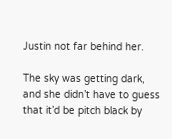Justin not far behind her.

The sky was getting dark, and she didn’t have to guess that it’d be pitch black by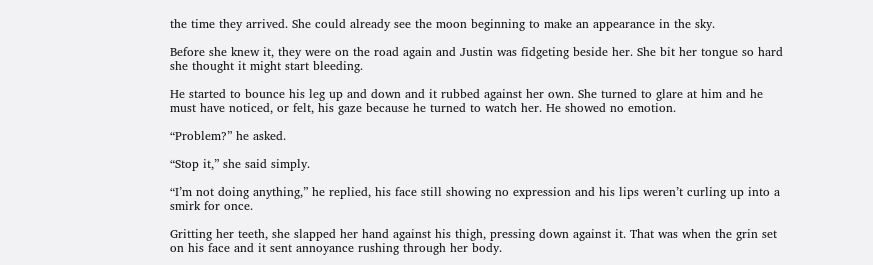the time they arrived. She could already see the moon beginning to make an appearance in the sky.

Before she knew it, they were on the road again and Justin was fidgeting beside her. She bit her tongue so hard she thought it might start bleeding.

He started to bounce his leg up and down and it rubbed against her own. She turned to glare at him and he must have noticed, or felt, his gaze because he turned to watch her. He showed no emotion.

“Problem?” he asked.

“Stop it,” she said simply.

“I’m not doing anything,” he replied, his face still showing no expression and his lips weren’t curling up into a smirk for once.

Gritting her teeth, she slapped her hand against his thigh, pressing down against it. That was when the grin set on his face and it sent annoyance rushing through her body.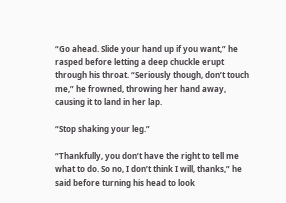“Go ahead. Slide your hand up if you want,” he rasped before letting a deep chuckle erupt through his throat. “Seriously though, don’t touch me,” he frowned, throwing her hand away, causing it to land in her lap.

“Stop shaking your leg.”

“Thankfully, you don’t have the right to tell me what to do. So no, I don’t think I will, thanks,” he said before turning his head to look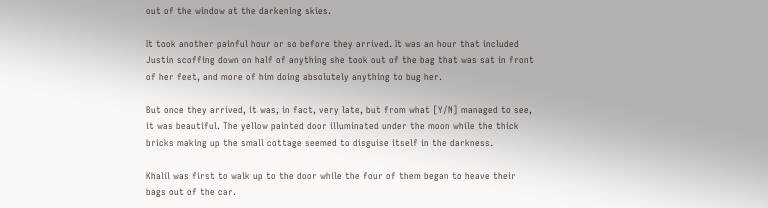out of the window at the darkening skies.

It took another painful hour or so before they arrived. It was an hour that included Justin scoffing down on half of anything she took out of the bag that was sat in front of her feet, and more of him doing absolutely anything to bug her.

But once they arrived, it was, in fact, very late, but from what [Y/N] managed to see, it was beautiful. The yellow painted door illuminated under the moon while the thick bricks making up the small cottage seemed to disguise itself in the darkness.

Khalil was first to walk up to the door while the four of them began to heave their bags out of the car.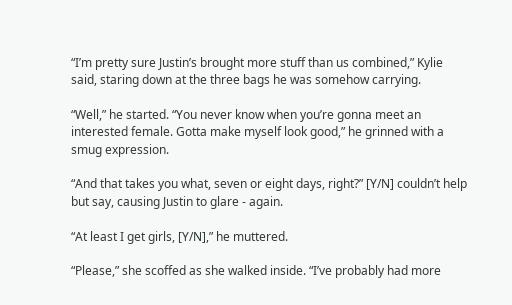“I’m pretty sure Justin’s brought more stuff than us combined,” Kylie said, staring down at the three bags he was somehow carrying.

“Well,” he started. “You never know when you’re gonna meet an interested female. Gotta make myself look good,” he grinned with a smug expression.

“And that takes you what, seven or eight days, right?” [Y/N] couldn’t help but say, causing Justin to glare - again.

“At least I get girls, [Y/N],” he muttered.

“Please,” she scoffed as she walked inside. “I’ve probably had more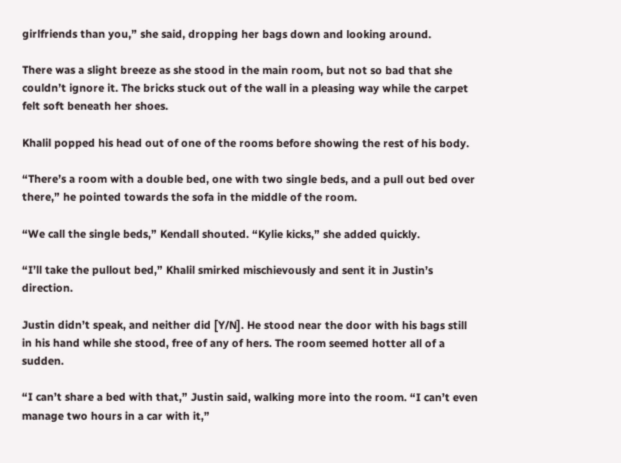girlfriends than you,” she said, dropping her bags down and looking around.

There was a slight breeze as she stood in the main room, but not so bad that she couldn’t ignore it. The bricks stuck out of the wall in a pleasing way while the carpet felt soft beneath her shoes.

Khalil popped his head out of one of the rooms before showing the rest of his body.

“There’s a room with a double bed, one with two single beds, and a pull out bed over there,” he pointed towards the sofa in the middle of the room.

“We call the single beds,” Kendall shouted. “Kylie kicks,” she added quickly.

“I’ll take the pullout bed,” Khalil smirked mischievously and sent it in Justin’s direction.

Justin didn’t speak, and neither did [Y/N]. He stood near the door with his bags still in his hand while she stood, free of any of hers. The room seemed hotter all of a sudden.

“I can’t share a bed with that,” Justin said, walking more into the room. “I can’t even manage two hours in a car with it,”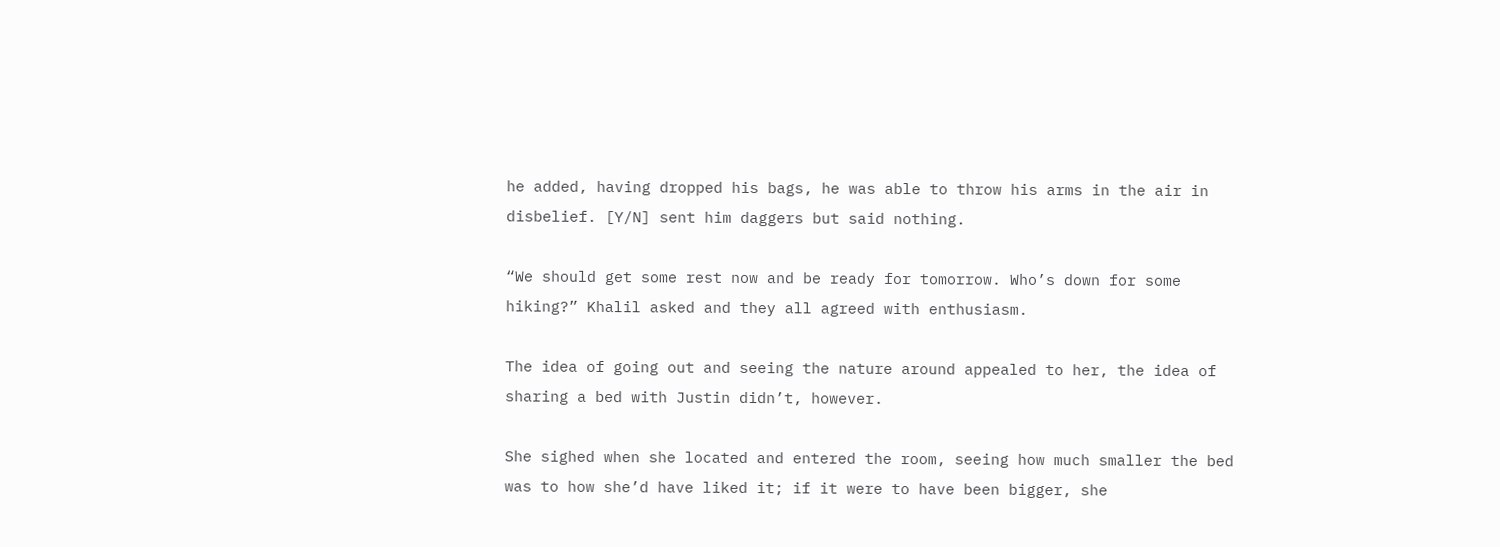he added, having dropped his bags, he was able to throw his arms in the air in disbelief. [Y/N] sent him daggers but said nothing.

“We should get some rest now and be ready for tomorrow. Who’s down for some hiking?” Khalil asked and they all agreed with enthusiasm.

The idea of going out and seeing the nature around appealed to her, the idea of sharing a bed with Justin didn’t, however.

She sighed when she located and entered the room, seeing how much smaller the bed was to how she’d have liked it; if it were to have been bigger, she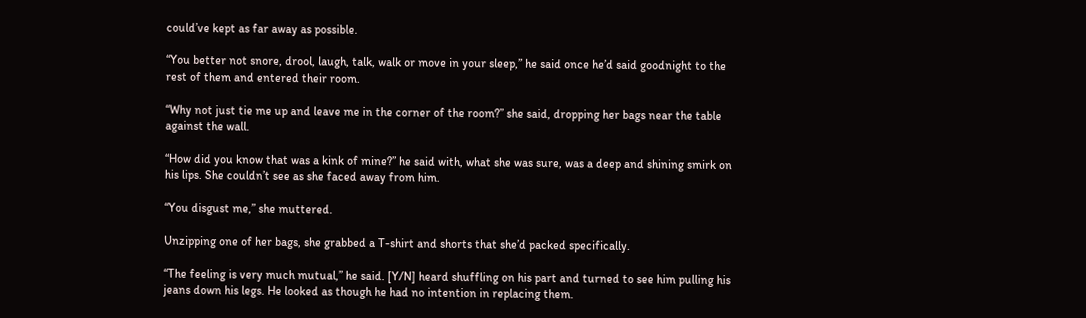could’ve kept as far away as possible.

“You better not snore, drool, laugh, talk, walk or move in your sleep,” he said once he’d said goodnight to the rest of them and entered their room.

“Why not just tie me up and leave me in the corner of the room?” she said, dropping her bags near the table against the wall.

“How did you know that was a kink of mine?” he said with, what she was sure, was a deep and shining smirk on his lips. She couldn’t see as she faced away from him.

“You disgust me,” she muttered.

Unzipping one of her bags, she grabbed a T-shirt and shorts that she’d packed specifically.

“The feeling is very much mutual,” he said. [Y/N] heard shuffling on his part and turned to see him pulling his jeans down his legs. He looked as though he had no intention in replacing them.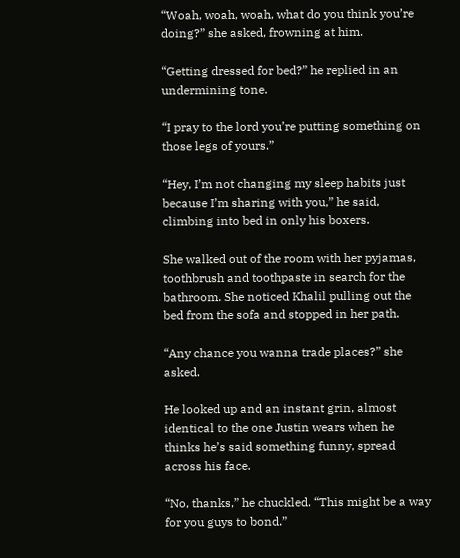“Woah, woah, woah, what do you think you’re doing?” she asked, frowning at him.

“Getting dressed for bed?” he replied in an undermining tone.

“I pray to the lord you’re putting something on those legs of yours.”

“Hey, I’m not changing my sleep habits just because I’m sharing with you,” he said, climbing into bed in only his boxers.

She walked out of the room with her pyjamas, toothbrush and toothpaste in search for the bathroom. She noticed Khalil pulling out the bed from the sofa and stopped in her path.

“Any chance you wanna trade places?” she asked.

He looked up and an instant grin, almost identical to the one Justin wears when he thinks he’s said something funny, spread across his face.

“No, thanks,” he chuckled. “This might be a way for you guys to bond.”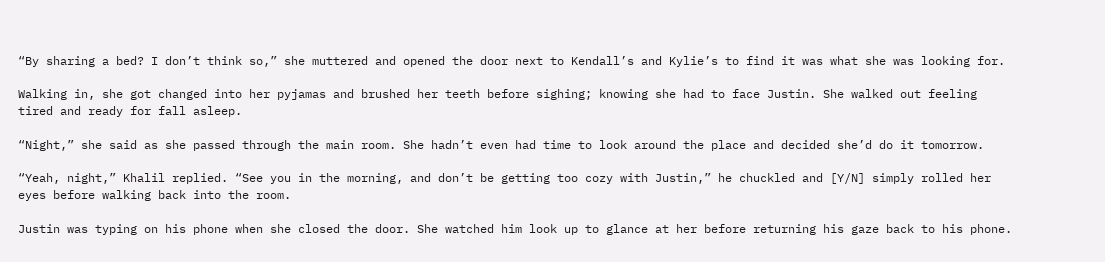“By sharing a bed? I don’t think so,” she muttered and opened the door next to Kendall’s and Kylie’s to find it was what she was looking for.

Walking in, she got changed into her pyjamas and brushed her teeth before sighing; knowing she had to face Justin. She walked out feeling tired and ready for fall asleep.

“Night,” she said as she passed through the main room. She hadn’t even had time to look around the place and decided she’d do it tomorrow.

“Yeah, night,” Khalil replied. “See you in the morning, and don’t be getting too cozy with Justin,” he chuckled and [Y/N] simply rolled her eyes before walking back into the room.

Justin was typing on his phone when she closed the door. She watched him look up to glance at her before returning his gaze back to his phone.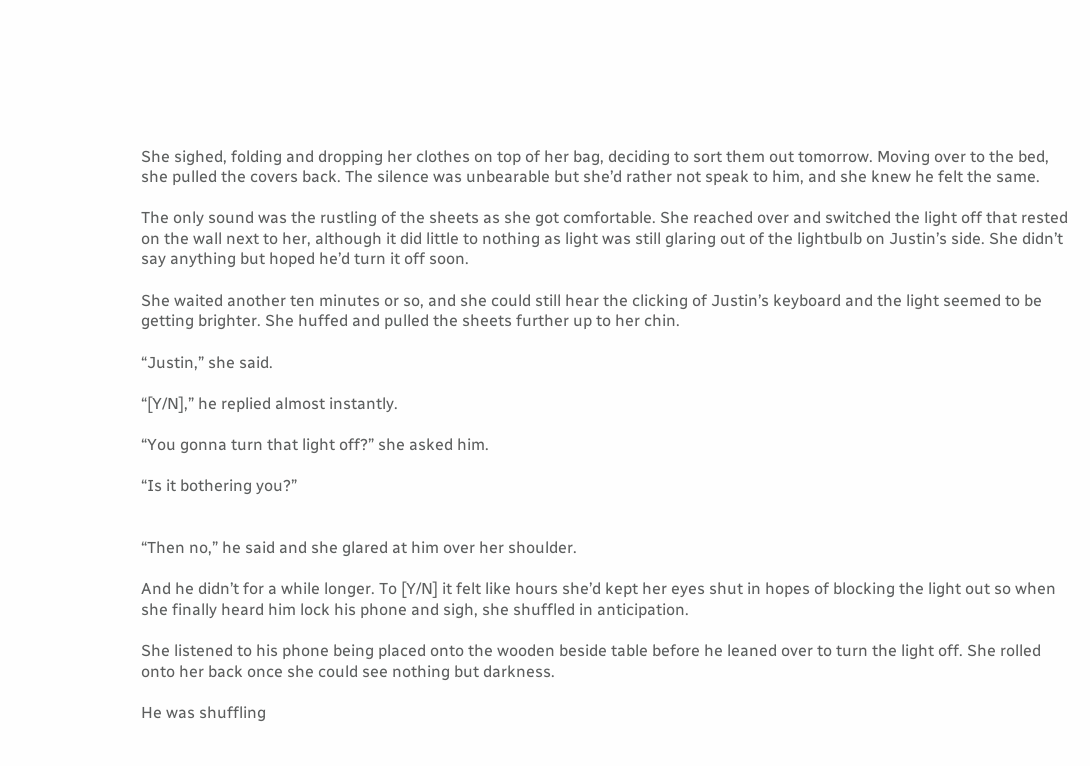She sighed, folding and dropping her clothes on top of her bag, deciding to sort them out tomorrow. Moving over to the bed, she pulled the covers back. The silence was unbearable but she’d rather not speak to him, and she knew he felt the same.

The only sound was the rustling of the sheets as she got comfortable. She reached over and switched the light off that rested on the wall next to her, although it did little to nothing as light was still glaring out of the lightbulb on Justin’s side. She didn’t say anything but hoped he’d turn it off soon.

She waited another ten minutes or so, and she could still hear the clicking of Justin’s keyboard and the light seemed to be getting brighter. She huffed and pulled the sheets further up to her chin.

“Justin,” she said.

“[Y/N],” he replied almost instantly.

“You gonna turn that light off?” she asked him.

“Is it bothering you?”


“Then no,” he said and she glared at him over her shoulder.

And he didn’t for a while longer. To [Y/N] it felt like hours she’d kept her eyes shut in hopes of blocking the light out so when she finally heard him lock his phone and sigh, she shuffled in anticipation.

She listened to his phone being placed onto the wooden beside table before he leaned over to turn the light off. She rolled onto her back once she could see nothing but darkness.

He was shuffling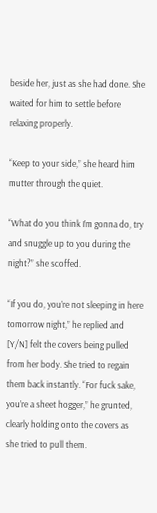beside her, just as she had done. She waited for him to settle before relaxing properly.

“Keep to your side,” she heard him mutter through the quiet.

“What do you think I’m gonna do, try and snuggle up to you during the night?” she scoffed.

“If you do, you’re not sleeping in here tomorrow night,” he replied and [Y/N] felt the covers being pulled from her body. She tried to regain them back instantly. “For fuck sake, you’re a sheet hogger,” he grunted, clearly holding onto the covers as she tried to pull them.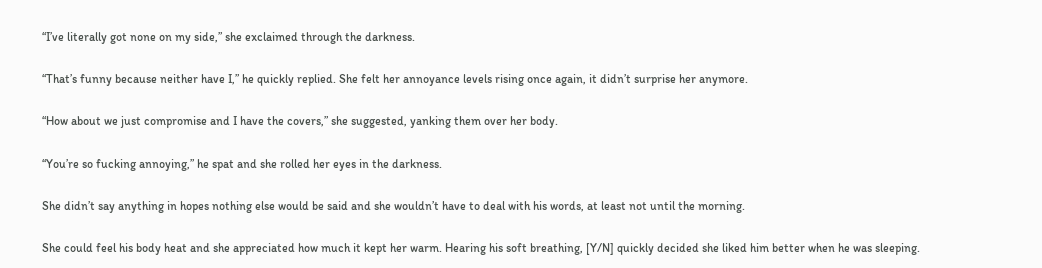“I’ve literally got none on my side,” she exclaimed through the darkness.

“That’s funny because neither have I,” he quickly replied. She felt her annoyance levels rising once again, it didn’t surprise her anymore.

“How about we just compromise and I have the covers,” she suggested, yanking them over her body.

“You’re so fucking annoying,” he spat and she rolled her eyes in the darkness.

She didn’t say anything in hopes nothing else would be said and she wouldn’t have to deal with his words, at least not until the morning.

She could feel his body heat and she appreciated how much it kept her warm. Hearing his soft breathing, [Y/N] quickly decided she liked him better when he was sleeping.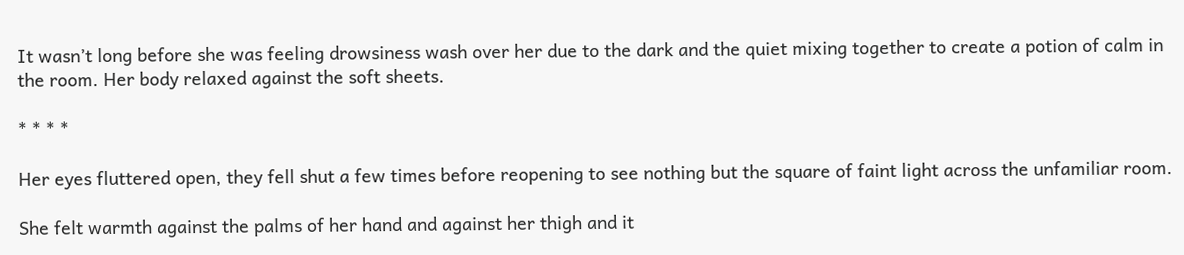It wasn’t long before she was feeling drowsiness wash over her due to the dark and the quiet mixing together to create a potion of calm in the room. Her body relaxed against the soft sheets.

* * * *

Her eyes fluttered open, they fell shut a few times before reopening to see nothing but the square of faint light across the unfamiliar room.

She felt warmth against the palms of her hand and against her thigh and it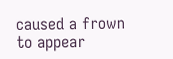caused a frown to appear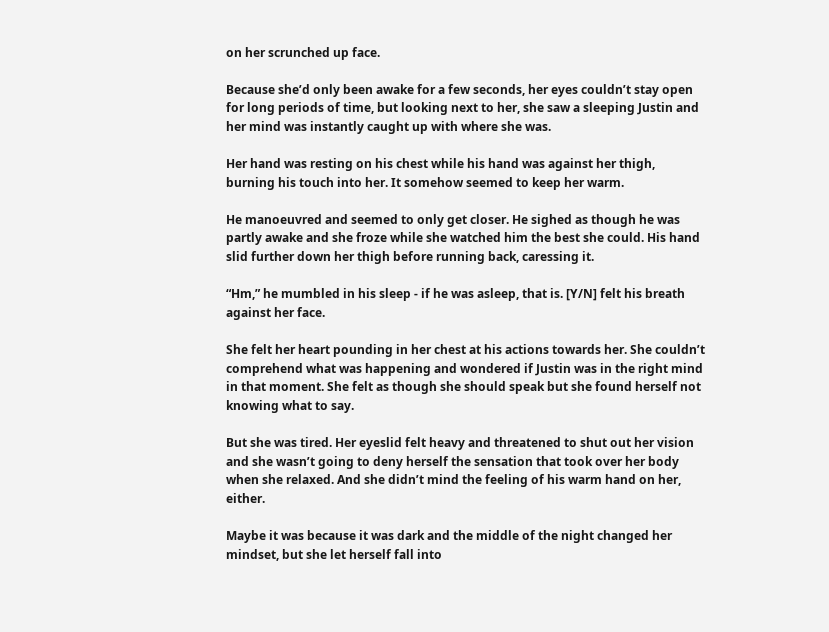on her scrunched up face.

Because she’d only been awake for a few seconds, her eyes couldn’t stay open for long periods of time, but looking next to her, she saw a sleeping Justin and her mind was instantly caught up with where she was.

Her hand was resting on his chest while his hand was against her thigh, burning his touch into her. It somehow seemed to keep her warm.

He manoeuvred and seemed to only get closer. He sighed as though he was partly awake and she froze while she watched him the best she could. His hand slid further down her thigh before running back, caressing it.

“Hm,” he mumbled in his sleep - if he was asleep, that is. [Y/N] felt his breath against her face.

She felt her heart pounding in her chest at his actions towards her. She couldn’t comprehend what was happening and wondered if Justin was in the right mind in that moment. She felt as though she should speak but she found herself not knowing what to say.

But she was tired. Her eyeslid felt heavy and threatened to shut out her vision and she wasn’t going to deny herself the sensation that took over her body when she relaxed. And she didn’t mind the feeling of his warm hand on her, either.

Maybe it was because it was dark and the middle of the night changed her mindset, but she let herself fall into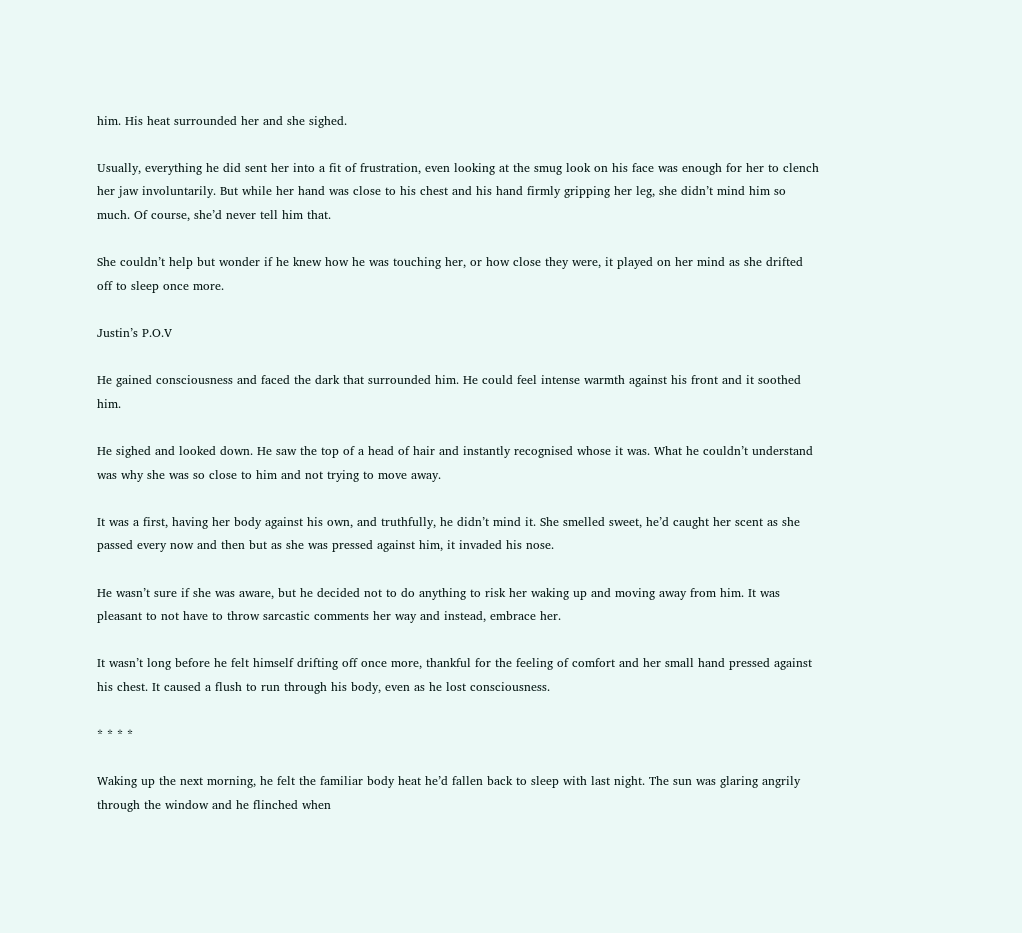him. His heat surrounded her and she sighed.

Usually, everything he did sent her into a fit of frustration, even looking at the smug look on his face was enough for her to clench her jaw involuntarily. But while her hand was close to his chest and his hand firmly gripping her leg, she didn’t mind him so much. Of course, she’d never tell him that.

She couldn’t help but wonder if he knew how he was touching her, or how close they were, it played on her mind as she drifted off to sleep once more.

Justin’s P.O.V

He gained consciousness and faced the dark that surrounded him. He could feel intense warmth against his front and it soothed him.

He sighed and looked down. He saw the top of a head of hair and instantly recognised whose it was. What he couldn’t understand was why she was so close to him and not trying to move away.

It was a first, having her body against his own, and truthfully, he didn’t mind it. She smelled sweet, he’d caught her scent as she passed every now and then but as she was pressed against him, it invaded his nose.

He wasn’t sure if she was aware, but he decided not to do anything to risk her waking up and moving away from him. It was pleasant to not have to throw sarcastic comments her way and instead, embrace her.

It wasn’t long before he felt himself drifting off once more, thankful for the feeling of comfort and her small hand pressed against his chest. It caused a flush to run through his body, even as he lost consciousness.

* * * *

Waking up the next morning, he felt the familiar body heat he’d fallen back to sleep with last night. The sun was glaring angrily through the window and he flinched when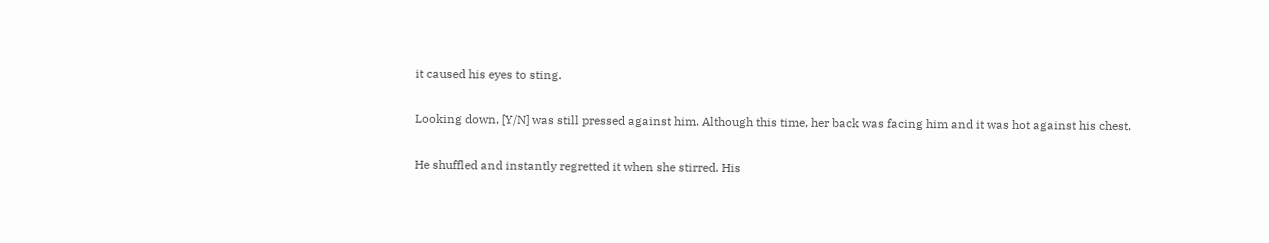it caused his eyes to sting.

Looking down, [Y/N] was still pressed against him. Although this time, her back was facing him and it was hot against his chest.

He shuffled and instantly regretted it when she stirred. His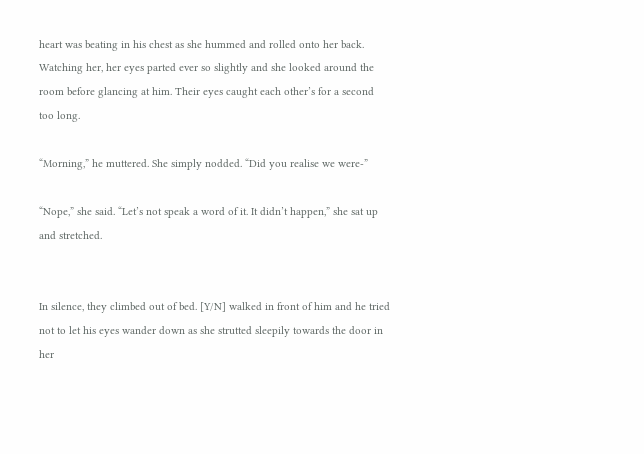heart was beating in his chest as she hummed and rolled onto her back. Watching her, her eyes parted ever so slightly and she looked around the room before glancing at him. Their eyes caught each other’s for a second too long.

“Morning,” he muttered. She simply nodded. “Did you realise we were-”

“Nope,” she said. “Let’s not speak a word of it. It didn’t happen,” she sat up and stretched.


In silence, they climbed out of bed. [Y/N] walked in front of him and he tried not to let his eyes wander down as she strutted sleepily towards the door in her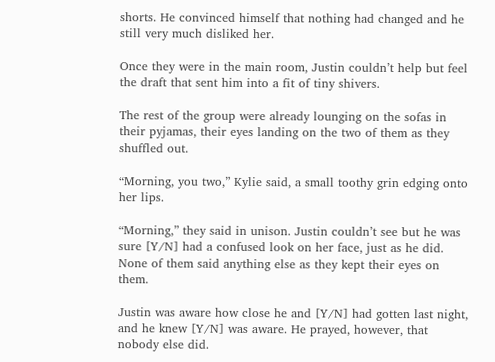shorts. He convinced himself that nothing had changed and he still very much disliked her.

Once they were in the main room, Justin couldn’t help but feel the draft that sent him into a fit of tiny shivers.

The rest of the group were already lounging on the sofas in their pyjamas, their eyes landing on the two of them as they shuffled out.

“Morning, you two,” Kylie said, a small toothy grin edging onto her lips.

“Morning,” they said in unison. Justin couldn’t see but he was sure [Y/N] had a confused look on her face, just as he did. None of them said anything else as they kept their eyes on them.

Justin was aware how close he and [Y/N] had gotten last night, and he knew [Y/N] was aware. He prayed, however, that nobody else did.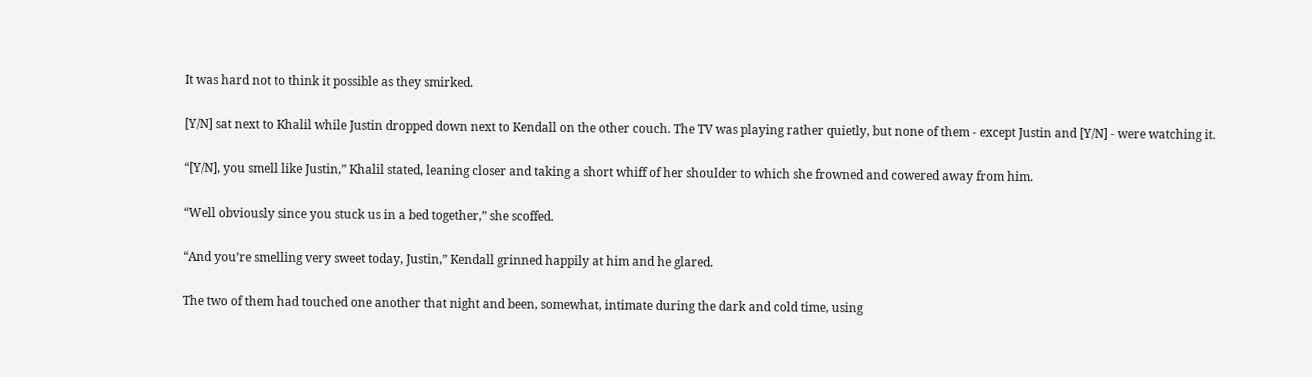It was hard not to think it possible as they smirked.

[Y/N] sat next to Khalil while Justin dropped down next to Kendall on the other couch. The TV was playing rather quietly, but none of them - except Justin and [Y/N] - were watching it.

“[Y/N], you smell like Justin,” Khalil stated, leaning closer and taking a short whiff of her shoulder to which she frowned and cowered away from him.

“Well obviously since you stuck us in a bed together,” she scoffed.

“And you’re smelling very sweet today, Justin,” Kendall grinned happily at him and he glared.

The two of them had touched one another that night and been, somewhat, intimate during the dark and cold time, using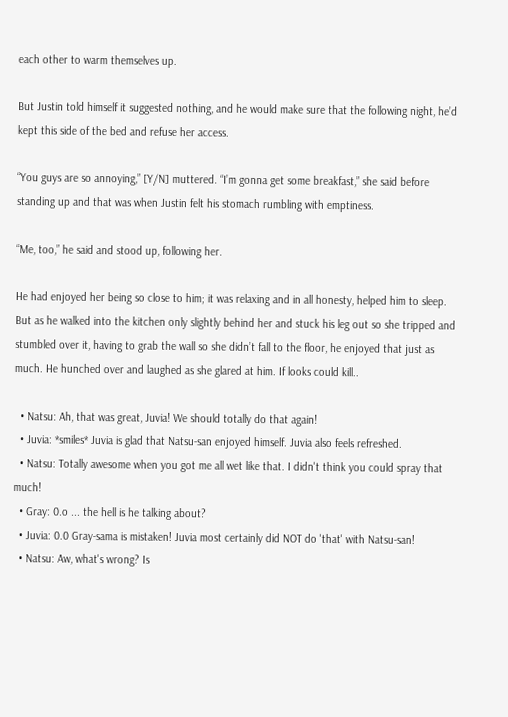each other to warm themselves up.

But Justin told himself it suggested nothing, and he would make sure that the following night, he’d kept this side of the bed and refuse her access.

“You guys are so annoying,” [Y/N] muttered. “I’m gonna get some breakfast,” she said before standing up and that was when Justin felt his stomach rumbling with emptiness.

“Me, too,” he said and stood up, following her.

He had enjoyed her being so close to him; it was relaxing and in all honesty, helped him to sleep. But as he walked into the kitchen only slightly behind her and stuck his leg out so she tripped and stumbled over it, having to grab the wall so she didn’t fall to the floor, he enjoyed that just as much. He hunched over and laughed as she glared at him. If looks could kill..

  • Natsu: Ah, that was great, Juvia! We should totally do that again!
  • Juvia: *smiles* Juvia is glad that Natsu-san enjoyed himself. Juvia also feels refreshed.
  • Natsu: Totally awesome when you got me all wet like that. I didn't think you could spray that much!
  • Gray: 0.o ... the hell is he talking about?
  • Juvia: 0.0 Gray-sama is mistaken! Juvia most certainly did NOT do 'that' with Natsu-san!
  • Natsu: Aw, what's wrong? Is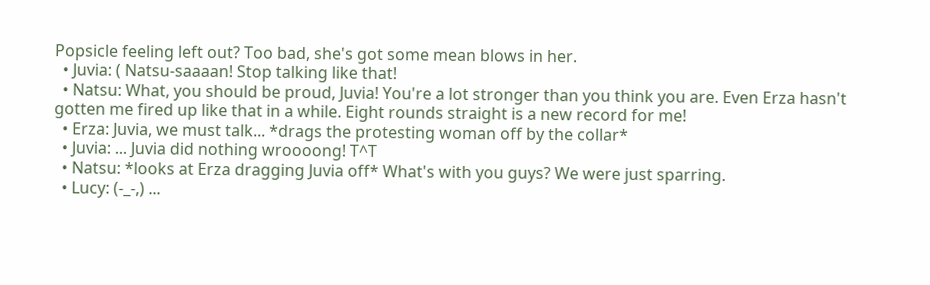Popsicle feeling left out? Too bad, she's got some mean blows in her.
  • Juvia: ( Natsu-saaaan! Stop talking like that!
  • Natsu: What, you should be proud, Juvia! You're a lot stronger than you think you are. Even Erza hasn't gotten me fired up like that in a while. Eight rounds straight is a new record for me!
  • Erza: Juvia, we must talk... *drags the protesting woman off by the collar*
  • Juvia: ... Juvia did nothing wroooong! T^T
  • Natsu: *looks at Erza dragging Juvia off* What's with you guys? We were just sparring.
  • Lucy: (-_-,) ...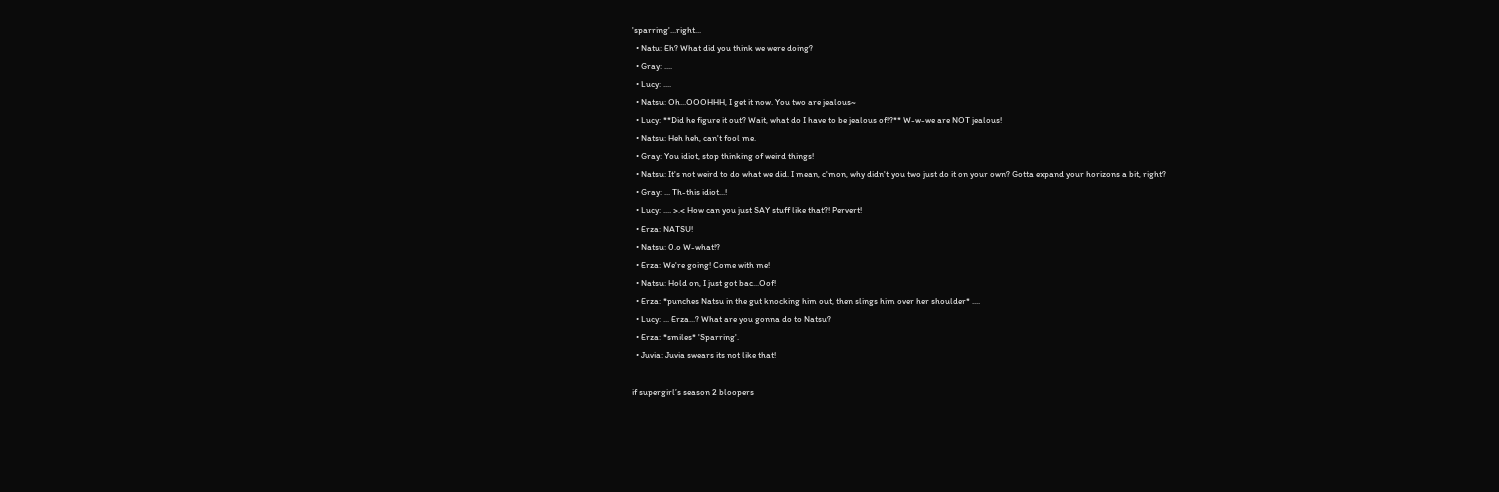'sparring'...right...
  • Natu: Eh? What did you think we were doing?
  • Gray: ....
  • Lucy: ....
  • Natsu: Oh...OOOHHH, I get it now. You two are jealous~
  • Lucy: **Did he figure it out? Wait, what do I have to be jealous of!?** W-w-we are NOT jealous!
  • Natsu: Heh heh, can't fool me.
  • Gray: You idiot, stop thinking of weird things!
  • Natsu: It's not weird to do what we did. I mean, c'mon, why didn't you two just do it on your own? Gotta expand your horizons a bit, right?
  • Gray: ... Th-this idiot...!
  • Lucy: .... >.< How can you just SAY stuff like that?! Pervert!
  • Erza: NATSU!
  • Natsu: 0.o W-what!?
  • Erza: We're going! Come with me!
  • Natsu: Hold on, I just got bac...Oof!
  • Erza: *punches Natsu in the gut knocking him out, then slings him over her shoulder* ....
  • Lucy: ... Erza...? What are you gonna do to Natsu?
  • Erza: *smiles* 'Sparring'.
  • Juvia: Juvia swears its not like that!

if supergirl’s season 2 bloopers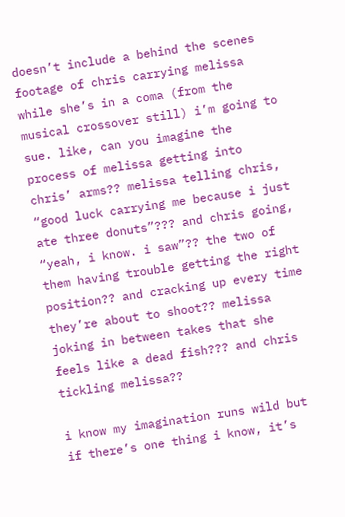doesn’t include a behind the scenes footage of chris carrying melissa while she’s in a coma (from the musical crossover still) i’m going to sue. like, can you imagine the process of melissa getting into chris’ arms?? melissa telling chris, “good luck carrying me because i just ate three donuts”??? and chris going, “yeah, i know. i saw”?? the two of them having trouble getting the right position?? and cracking up every time they’re about to shoot?? melissa joking in between takes that she feels like a dead fish??? and chris tickling melissa??

i know my imagination runs wild but if there’s one thing i know, it’s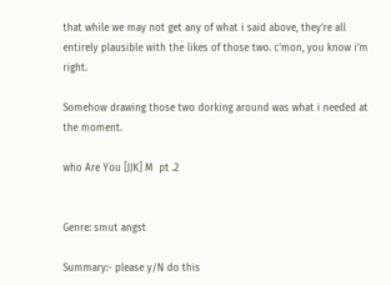that while we may not get any of what i said above, they’re all entirely plausible with the likes of those two. c'mon, you know i’m right.

Somehow drawing those two dorking around was what i needed at the moment.

who Are You [JJK] M  pt .2


Genre: smut angst

Summary:- please y/N do this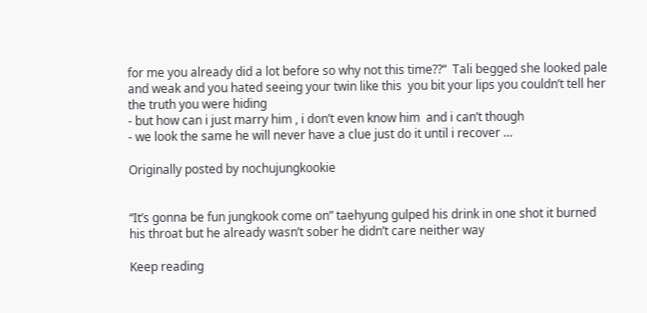for me you already did a lot before so why not this time??“  Tali begged she looked pale and weak and you hated seeing your twin like this  you bit your lips you couldn’t tell her the truth you were hiding
- but how can i just marry him , i don’t even know him  and i can’t though
- we look the same he will never have a clue just do it until i recover …

Originally posted by nochujungkookie


“It’s gonna be fun jungkook come on” taehyung gulped his drink in one shot it burned his throat but he already wasn’t sober he didn’t care neither way

Keep reading